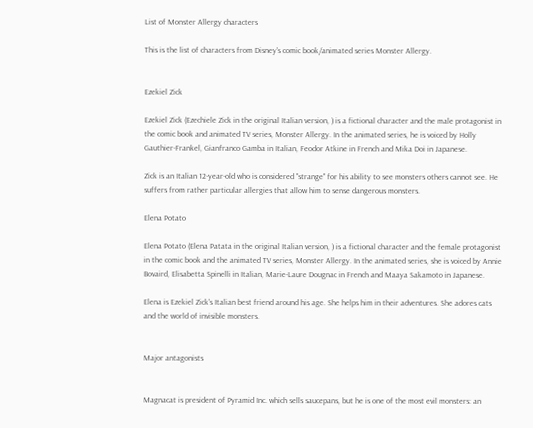List of Monster Allergy characters

This is the list of characters from Disney's comic book/animated series Monster Allergy.


Ezekiel Zick

Ezekiel Zick (Ezechiele Zick in the original Italian version, ) is a fictional character and the male protagonist in the comic book and animated TV series, Monster Allergy. In the animated series, he is voiced by Holly Gauthier-Frankel, Gianfranco Gamba in Italian, Feodor Atkine in French and Mika Doi in Japanese.

Zick is an Italian 12-year-old who is considered "strange" for his ability to see monsters others cannot see. He suffers from rather particular allergies that allow him to sense dangerous monsters.

Elena Potato

Elena Potato (Elena Patata in the original Italian version, ) is a fictional character and the female protagonist in the comic book and the animated TV series, Monster Allergy. In the animated series, she is voiced by Annie Bovaird, Elisabetta Spinelli in Italian, Marie-Laure Dougnac in French and Maaya Sakamoto in Japanese.

Elena is Ezekiel Zick's Italian best friend around his age. She helps him in their adventures. She adores cats and the world of invisible monsters.


Major antagonists


Magnacat is president of Pyramid Inc. which sells saucepans, but he is one of the most evil monsters: an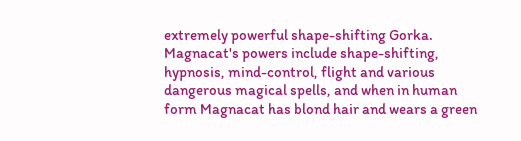extremely powerful shape-shifting Gorka. Magnacat's powers include shape-shifting, hypnosis, mind-control, flight and various dangerous magical spells, and when in human form Magnacat has blond hair and wears a green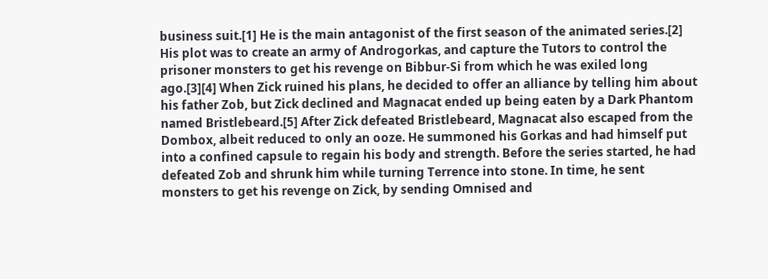business suit.[1] He is the main antagonist of the first season of the animated series.[2] His plot was to create an army of Androgorkas, and capture the Tutors to control the prisoner monsters to get his revenge on Bibbur-Si from which he was exiled long ago.[3][4] When Zick ruined his plans, he decided to offer an alliance by telling him about his father Zob, but Zick declined and Magnacat ended up being eaten by a Dark Phantom named Bristlebeard.[5] After Zick defeated Bristlebeard, Magnacat also escaped from the Dombox, albeit reduced to only an ooze. He summoned his Gorkas and had himself put into a confined capsule to regain his body and strength. Before the series started, he had defeated Zob and shrunk him while turning Terrence into stone. In time, he sent monsters to get his revenge on Zick, by sending Omnised and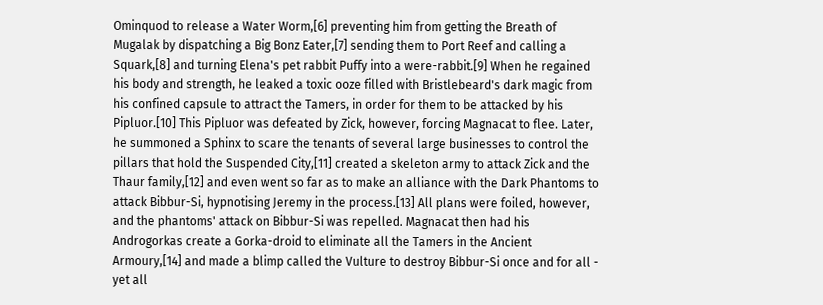Ominquod to release a Water Worm,[6] preventing him from getting the Breath of Mugalak by dispatching a Big Bonz Eater,[7] sending them to Port Reef and calling a Squark,[8] and turning Elena's pet rabbit Puffy into a were-rabbit.[9] When he regained his body and strength, he leaked a toxic ooze filled with Bristlebeard's dark magic from his confined capsule to attract the Tamers, in order for them to be attacked by his Pipluor.[10] This Pipluor was defeated by Zick, however, forcing Magnacat to flee. Later, he summoned a Sphinx to scare the tenants of several large businesses to control the pillars that hold the Suspended City,[11] created a skeleton army to attack Zick and the Thaur family,[12] and even went so far as to make an alliance with the Dark Phantoms to attack Bibbur-Si, hypnotising Jeremy in the process.[13] All plans were foiled, however, and the phantoms' attack on Bibbur-Si was repelled. Magnacat then had his Androgorkas create a Gorka-droid to eliminate all the Tamers in the Ancient Armoury,[14] and made a blimp called the Vulture to destroy Bibbur-Si once and for all - yet all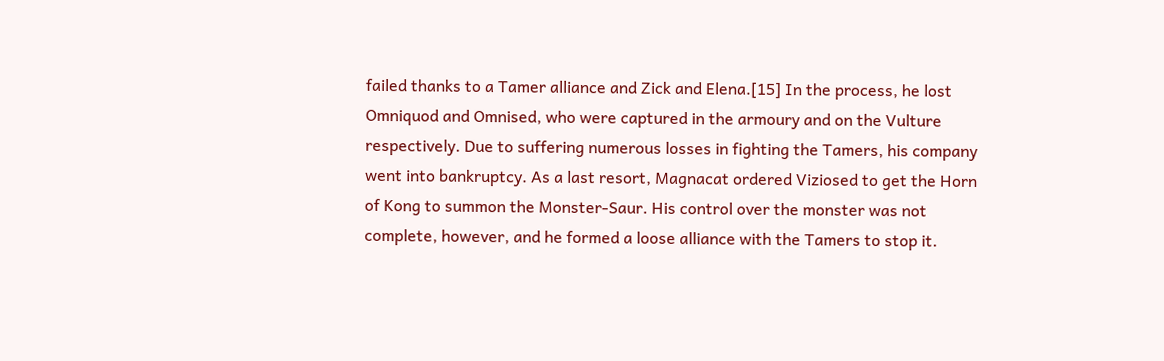failed thanks to a Tamer alliance and Zick and Elena.[15] In the process, he lost Omniquod and Omnised, who were captured in the armoury and on the Vulture respectively. Due to suffering numerous losses in fighting the Tamers, his company went into bankruptcy. As a last resort, Magnacat ordered Viziosed to get the Horn of Kong to summon the Monster-Saur. His control over the monster was not complete, however, and he formed a loose alliance with the Tamers to stop it.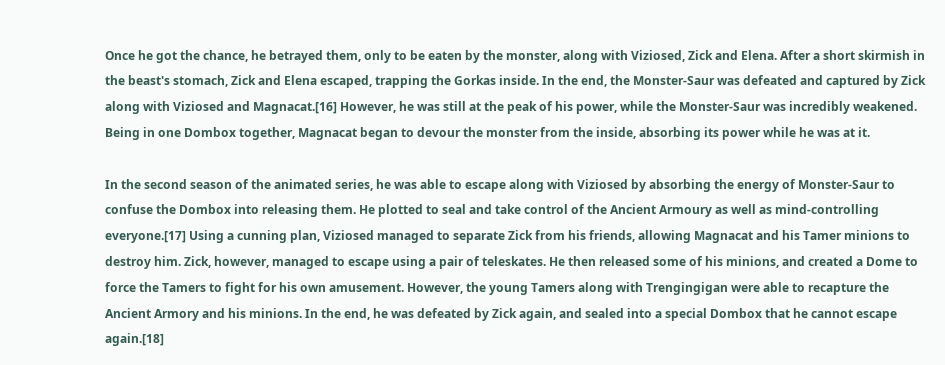Once he got the chance, he betrayed them, only to be eaten by the monster, along with Viziosed, Zick and Elena. After a short skirmish in the beast's stomach, Zick and Elena escaped, trapping the Gorkas inside. In the end, the Monster-Saur was defeated and captured by Zick along with Viziosed and Magnacat.[16] However, he was still at the peak of his power, while the Monster-Saur was incredibly weakened. Being in one Dombox together, Magnacat began to devour the monster from the inside, absorbing its power while he was at it.

In the second season of the animated series, he was able to escape along with Viziosed by absorbing the energy of Monster-Saur to confuse the Dombox into releasing them. He plotted to seal and take control of the Ancient Armoury as well as mind-controlling everyone.[17] Using a cunning plan, Viziosed managed to separate Zick from his friends, allowing Magnacat and his Tamer minions to destroy him. Zick, however, managed to escape using a pair of teleskates. He then released some of his minions, and created a Dome to force the Tamers to fight for his own amusement. However, the young Tamers along with Trengingigan were able to recapture the Ancient Armory and his minions. In the end, he was defeated by Zick again, and sealed into a special Dombox that he cannot escape again.[18]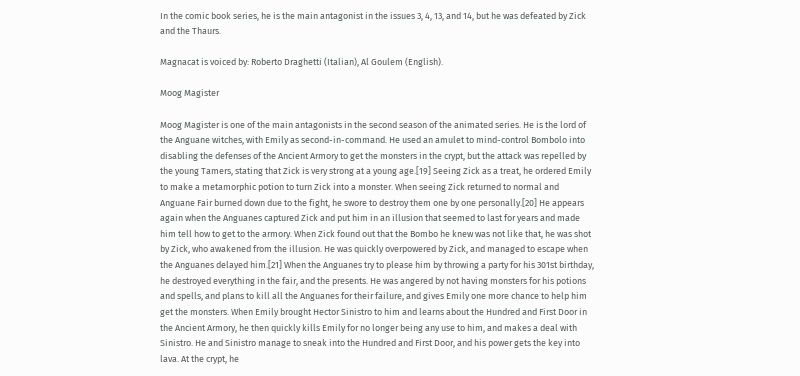In the comic book series, he is the main antagonist in the issues 3, 4, 13, and 14, but he was defeated by Zick and the Thaurs.

Magnacat is voiced by: Roberto Draghetti (Italian), Al Goulem (English).

Moog Magister

Moog Magister is one of the main antagonists in the second season of the animated series. He is the lord of the Anguane witches, with Emily as second-in-command. He used an amulet to mind-control Bombolo into disabling the defenses of the Ancient Armory to get the monsters in the crypt, but the attack was repelled by the young Tamers, stating that Zick is very strong at a young age.[19] Seeing Zick as a treat, he ordered Emily to make a metamorphic potion to turn Zick into a monster. When seeing Zick returned to normal and Anguane Fair burned down due to the fight, he swore to destroy them one by one personally.[20] He appears again when the Anguanes captured Zick and put him in an illusion that seemed to last for years and made him tell how to get to the armory. When Zick found out that the Bombo he knew was not like that, he was shot by Zick, who awakened from the illusion. He was quickly overpowered by Zick, and managed to escape when the Anguanes delayed him.[21] When the Anguanes try to please him by throwing a party for his 301st birthday, he destroyed everything in the fair, and the presents. He was angered by not having monsters for his potions and spells, and plans to kill all the Anguanes for their failure, and gives Emily one more chance to help him get the monsters. When Emily brought Hector Sinistro to him and learns about the Hundred and First Door in the Ancient Armory, he then quickly kills Emily for no longer being any use to him, and makes a deal with Sinistro. He and Sinistro manage to sneak into the Hundred and First Door, and his power gets the key into lava. At the crypt, he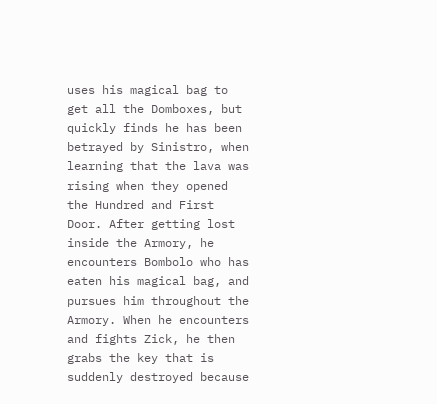uses his magical bag to get all the Domboxes, but quickly finds he has been betrayed by Sinistro, when learning that the lava was rising when they opened the Hundred and First Door. After getting lost inside the Armory, he encounters Bombolo who has eaten his magical bag, and pursues him throughout the Armory. When he encounters and fights Zick, he then grabs the key that is suddenly destroyed because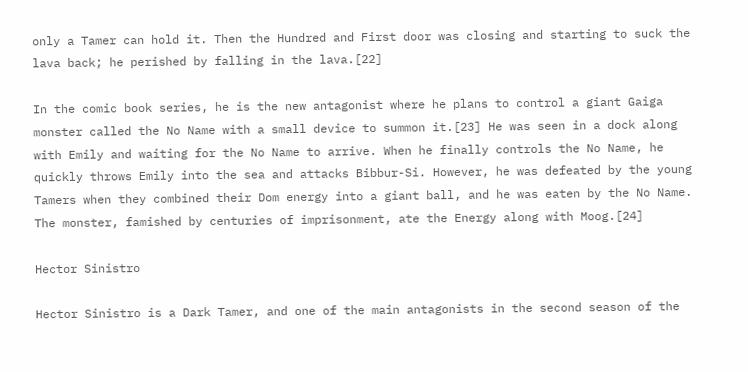only a Tamer can hold it. Then the Hundred and First door was closing and starting to suck the lava back; he perished by falling in the lava.[22]

In the comic book series, he is the new antagonist where he plans to control a giant Gaiga monster called the No Name with a small device to summon it.[23] He was seen in a dock along with Emily and waiting for the No Name to arrive. When he finally controls the No Name, he quickly throws Emily into the sea and attacks Bibbur-Si. However, he was defeated by the young Tamers when they combined their Dom energy into a giant ball, and he was eaten by the No Name. The monster, famished by centuries of imprisonment, ate the Energy along with Moog.[24]

Hector Sinistro

Hector Sinistro is a Dark Tamer, and one of the main antagonists in the second season of the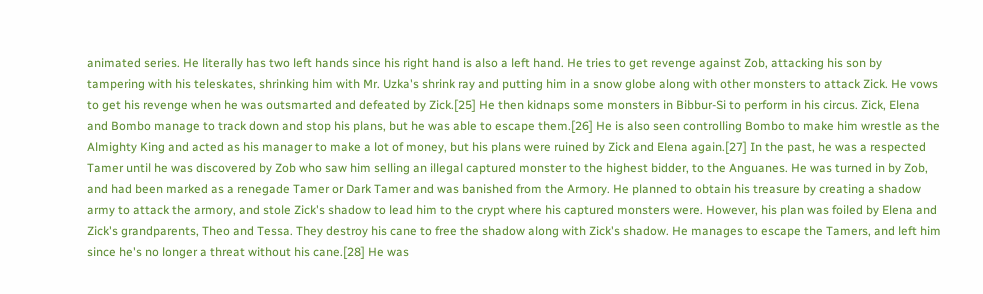animated series. He literally has two left hands since his right hand is also a left hand. He tries to get revenge against Zob, attacking his son by tampering with his teleskates, shrinking him with Mr. Uzka's shrink ray and putting him in a snow globe along with other monsters to attack Zick. He vows to get his revenge when he was outsmarted and defeated by Zick.[25] He then kidnaps some monsters in Bibbur-Si to perform in his circus. Zick, Elena and Bombo manage to track down and stop his plans, but he was able to escape them.[26] He is also seen controlling Bombo to make him wrestle as the Almighty King and acted as his manager to make a lot of money, but his plans were ruined by Zick and Elena again.[27] In the past, he was a respected Tamer until he was discovered by Zob who saw him selling an illegal captured monster to the highest bidder, to the Anguanes. He was turned in by Zob, and had been marked as a renegade Tamer or Dark Tamer and was banished from the Armory. He planned to obtain his treasure by creating a shadow army to attack the armory, and stole Zick's shadow to lead him to the crypt where his captured monsters were. However, his plan was foiled by Elena and Zick's grandparents, Theo and Tessa. They destroy his cane to free the shadow along with Zick's shadow. He manages to escape the Tamers, and left him since he's no longer a threat without his cane.[28] He was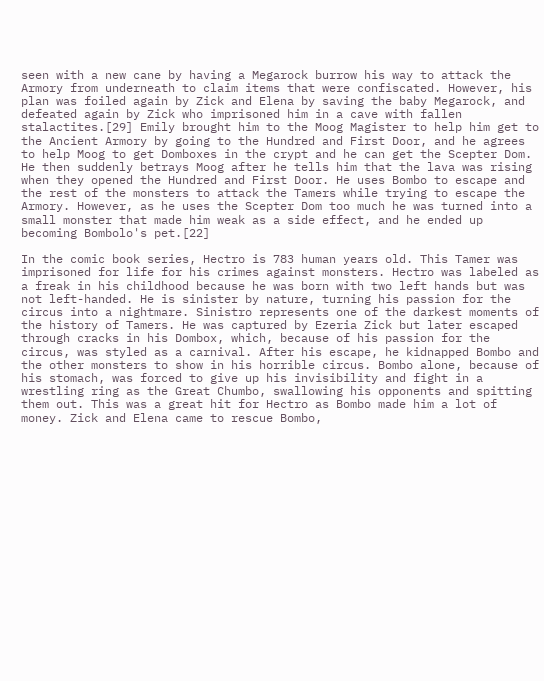seen with a new cane by having a Megarock burrow his way to attack the Armory from underneath to claim items that were confiscated. However, his plan was foiled again by Zick and Elena by saving the baby Megarock, and defeated again by Zick who imprisoned him in a cave with fallen stalactites.[29] Emily brought him to the Moog Magister to help him get to the Ancient Armory by going to the Hundred and First Door, and he agrees to help Moog to get Domboxes in the crypt and he can get the Scepter Dom. He then suddenly betrays Moog after he tells him that the lava was rising when they opened the Hundred and First Door. He uses Bombo to escape and the rest of the monsters to attack the Tamers while trying to escape the Armory. However, as he uses the Scepter Dom too much he was turned into a small monster that made him weak as a side effect, and he ended up becoming Bombolo's pet.[22]

In the comic book series, Hectro is 783 human years old. This Tamer was imprisoned for life for his crimes against monsters. Hectro was labeled as a freak in his childhood because he was born with two left hands but was not left-handed. He is sinister by nature, turning his passion for the circus into a nightmare. Sinistro represents one of the darkest moments of the history of Tamers. He was captured by Ezeria Zick but later escaped through cracks in his Dombox, which, because of his passion for the circus, was styled as a carnival. After his escape, he kidnapped Bombo and the other monsters to show in his horrible circus. Bombo alone, because of his stomach, was forced to give up his invisibility and fight in a wrestling ring as the Great Chumbo, swallowing his opponents and spitting them out. This was a great hit for Hectro as Bombo made him a lot of money. Zick and Elena came to rescue Bombo,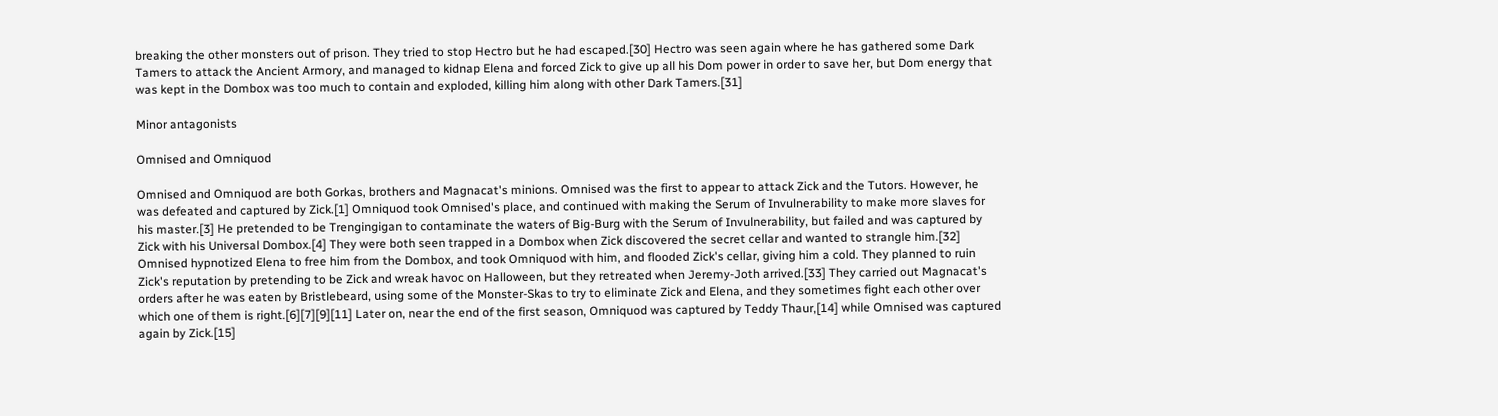breaking the other monsters out of prison. They tried to stop Hectro but he had escaped.[30] Hectro was seen again where he has gathered some Dark Tamers to attack the Ancient Armory, and managed to kidnap Elena and forced Zick to give up all his Dom power in order to save her, but Dom energy that was kept in the Dombox was too much to contain and exploded, killing him along with other Dark Tamers.[31]

Minor antagonists

Omnised and Omniquod

Omnised and Omniquod are both Gorkas, brothers and Magnacat's minions. Omnised was the first to appear to attack Zick and the Tutors. However, he was defeated and captured by Zick.[1] Omniquod took Omnised's place, and continued with making the Serum of Invulnerability to make more slaves for his master.[3] He pretended to be Trengingigan to contaminate the waters of Big-Burg with the Serum of Invulnerability, but failed and was captured by Zick with his Universal Dombox.[4] They were both seen trapped in a Dombox when Zick discovered the secret cellar and wanted to strangle him.[32] Omnised hypnotized Elena to free him from the Dombox, and took Omniquod with him, and flooded Zick's cellar, giving him a cold. They planned to ruin Zick's reputation by pretending to be Zick and wreak havoc on Halloween, but they retreated when Jeremy-Joth arrived.[33] They carried out Magnacat's orders after he was eaten by Bristlebeard, using some of the Monster-Skas to try to eliminate Zick and Elena, and they sometimes fight each other over which one of them is right.[6][7][9][11] Later on, near the end of the first season, Omniquod was captured by Teddy Thaur,[14] while Omnised was captured again by Zick.[15]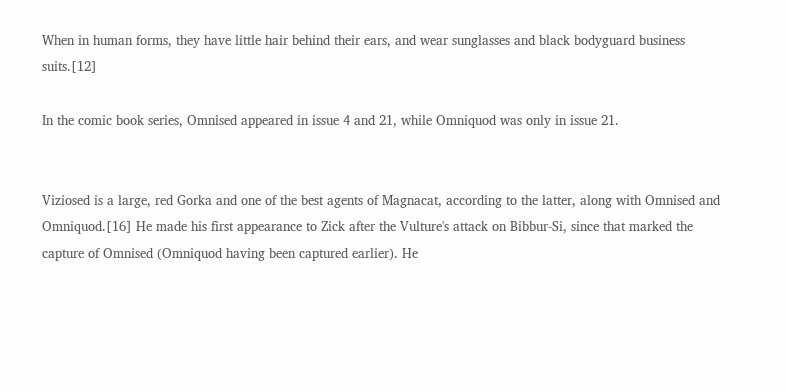When in human forms, they have little hair behind their ears, and wear sunglasses and black bodyguard business suits.[12]

In the comic book series, Omnised appeared in issue 4 and 21, while Omniquod was only in issue 21.


Viziosed is a large, red Gorka and one of the best agents of Magnacat, according to the latter, along with Omnised and Omniquod.[16] He made his first appearance to Zick after the Vulture's attack on Bibbur-Si, since that marked the capture of Omnised (Omniquod having been captured earlier). He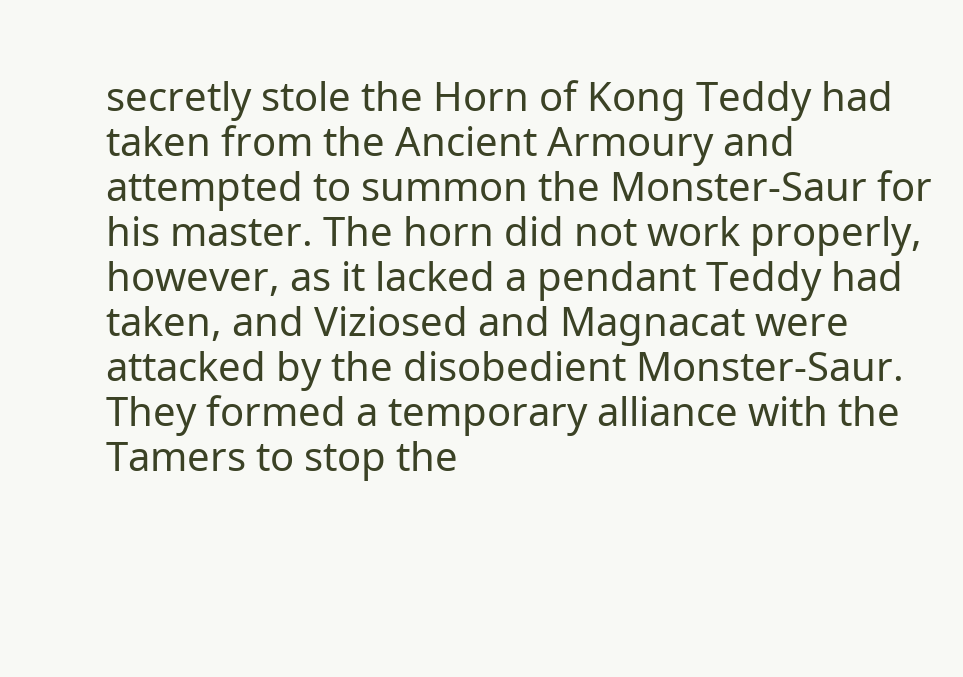secretly stole the Horn of Kong Teddy had taken from the Ancient Armoury and attempted to summon the Monster-Saur for his master. The horn did not work properly, however, as it lacked a pendant Teddy had taken, and Viziosed and Magnacat were attacked by the disobedient Monster-Saur. They formed a temporary alliance with the Tamers to stop the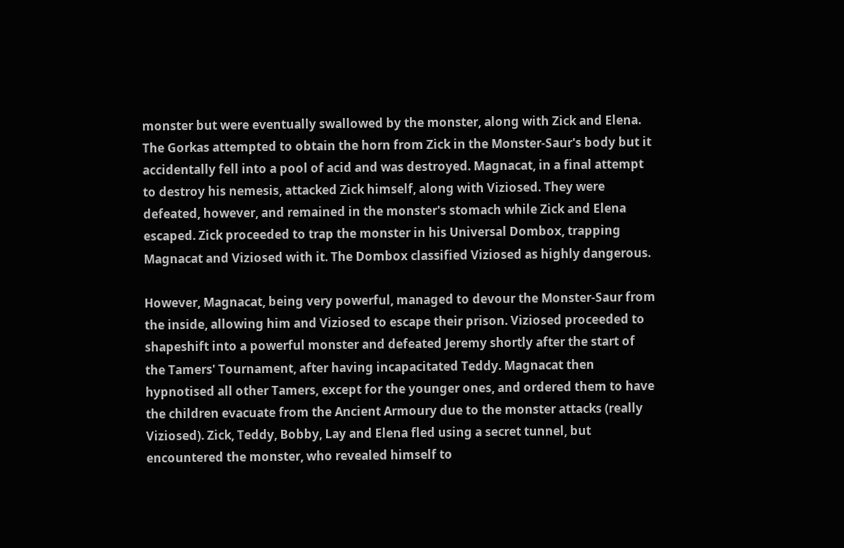monster but were eventually swallowed by the monster, along with Zick and Elena. The Gorkas attempted to obtain the horn from Zick in the Monster-Saur's body but it accidentally fell into a pool of acid and was destroyed. Magnacat, in a final attempt to destroy his nemesis, attacked Zick himself, along with Viziosed. They were defeated, however, and remained in the monster's stomach while Zick and Elena escaped. Zick proceeded to trap the monster in his Universal Dombox, trapping Magnacat and Viziosed with it. The Dombox classified Viziosed as highly dangerous.

However, Magnacat, being very powerful, managed to devour the Monster-Saur from the inside, allowing him and Viziosed to escape their prison. Viziosed proceeded to shapeshift into a powerful monster and defeated Jeremy shortly after the start of the Tamers' Tournament, after having incapacitated Teddy. Magnacat then hypnotised all other Tamers, except for the younger ones, and ordered them to have the children evacuate from the Ancient Armoury due to the monster attacks (really Viziosed). Zick, Teddy, Bobby, Lay and Elena fled using a secret tunnel, but encountered the monster, who revealed himself to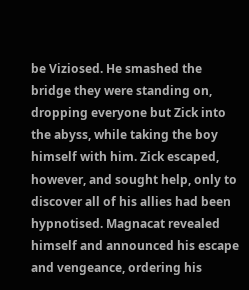be Viziosed. He smashed the bridge they were standing on, dropping everyone but Zick into the abyss, while taking the boy himself with him. Zick escaped, however, and sought help, only to discover all of his allies had been hypnotised. Magnacat revealed himself and announced his escape and vengeance, ordering his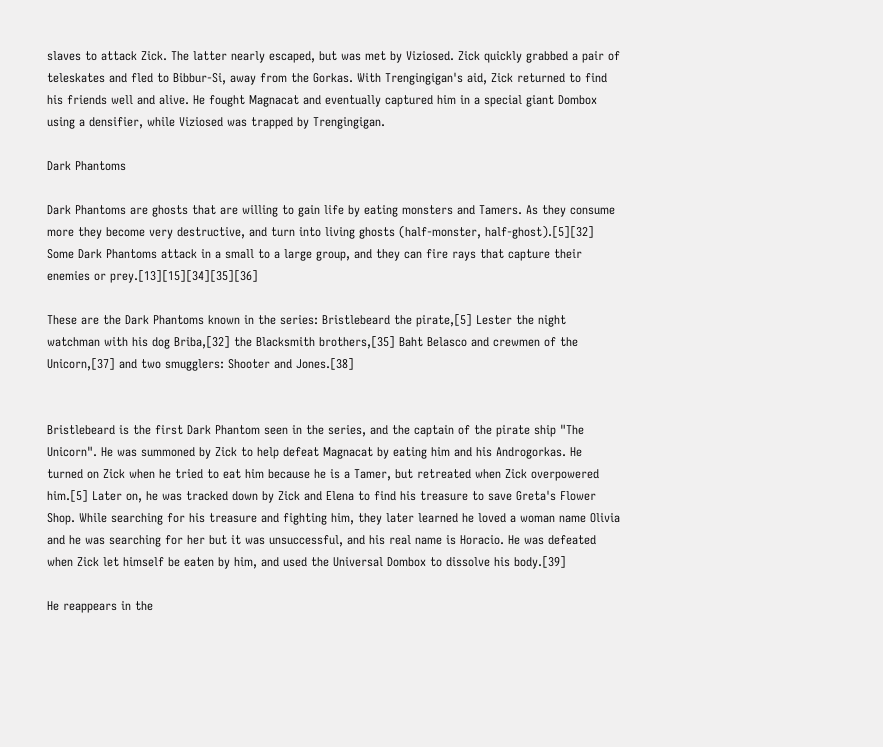slaves to attack Zick. The latter nearly escaped, but was met by Viziosed. Zick quickly grabbed a pair of teleskates and fled to Bibbur-Si, away from the Gorkas. With Trengingigan's aid, Zick returned to find his friends well and alive. He fought Magnacat and eventually captured him in a special giant Dombox using a densifier, while Viziosed was trapped by Trengingigan.

Dark Phantoms

Dark Phantoms are ghosts that are willing to gain life by eating monsters and Tamers. As they consume more they become very destructive, and turn into living ghosts (half-monster, half-ghost).[5][32] Some Dark Phantoms attack in a small to a large group, and they can fire rays that capture their enemies or prey.[13][15][34][35][36]

These are the Dark Phantoms known in the series: Bristlebeard the pirate,[5] Lester the night watchman with his dog Briba,[32] the Blacksmith brothers,[35] Baht Belasco and crewmen of the Unicorn,[37] and two smugglers: Shooter and Jones.[38]


Bristlebeard is the first Dark Phantom seen in the series, and the captain of the pirate ship "The Unicorn". He was summoned by Zick to help defeat Magnacat by eating him and his Androgorkas. He turned on Zick when he tried to eat him because he is a Tamer, but retreated when Zick overpowered him.[5] Later on, he was tracked down by Zick and Elena to find his treasure to save Greta's Flower Shop. While searching for his treasure and fighting him, they later learned he loved a woman name Olivia and he was searching for her but it was unsuccessful, and his real name is Horacio. He was defeated when Zick let himself be eaten by him, and used the Universal Dombox to dissolve his body.[39]

He reappears in the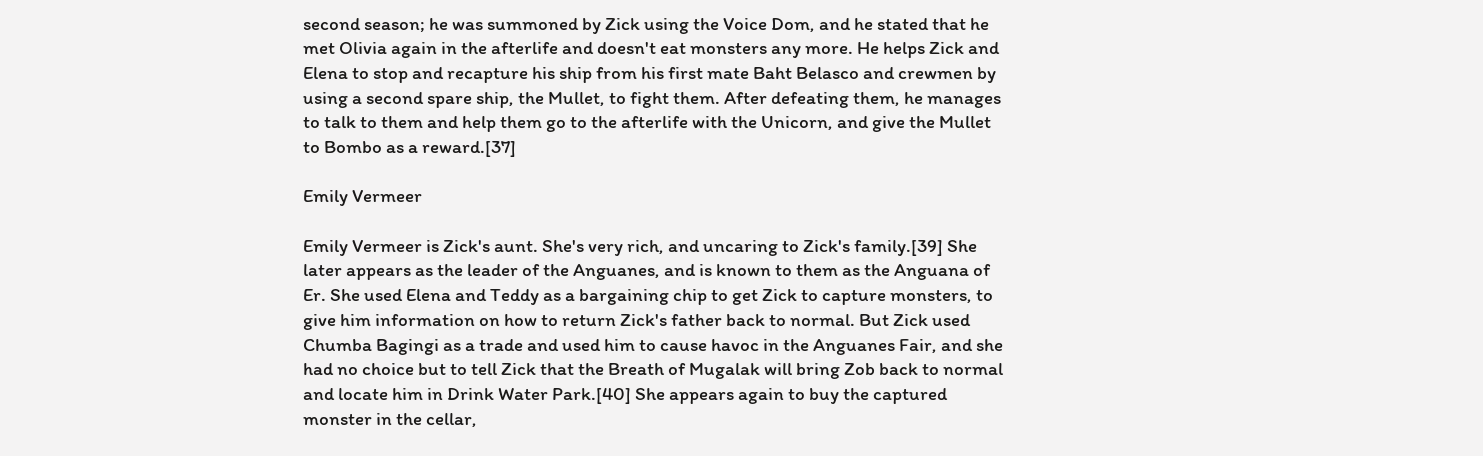second season; he was summoned by Zick using the Voice Dom, and he stated that he met Olivia again in the afterlife and doesn't eat monsters any more. He helps Zick and Elena to stop and recapture his ship from his first mate Baht Belasco and crewmen by using a second spare ship, the Mullet, to fight them. After defeating them, he manages to talk to them and help them go to the afterlife with the Unicorn, and give the Mullet to Bombo as a reward.[37]

Emily Vermeer

Emily Vermeer is Zick's aunt. She's very rich, and uncaring to Zick's family.[39] She later appears as the leader of the Anguanes, and is known to them as the Anguana of Er. She used Elena and Teddy as a bargaining chip to get Zick to capture monsters, to give him information on how to return Zick's father back to normal. But Zick used Chumba Bagingi as a trade and used him to cause havoc in the Anguanes Fair, and she had no choice but to tell Zick that the Breath of Mugalak will bring Zob back to normal and locate him in Drink Water Park.[40] She appears again to buy the captured monster in the cellar,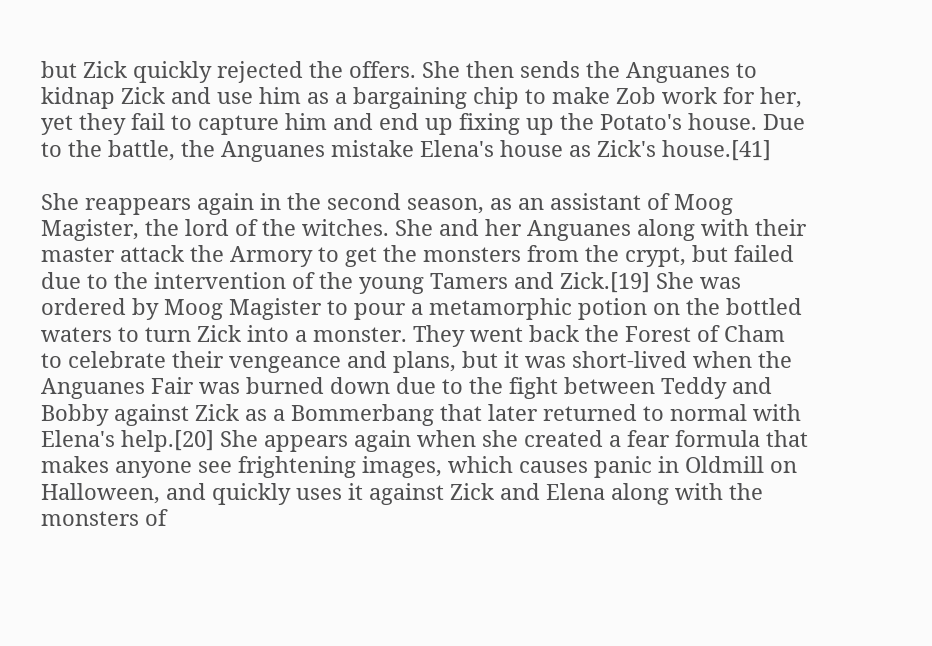but Zick quickly rejected the offers. She then sends the Anguanes to kidnap Zick and use him as a bargaining chip to make Zob work for her, yet they fail to capture him and end up fixing up the Potato's house. Due to the battle, the Anguanes mistake Elena's house as Zick's house.[41]

She reappears again in the second season, as an assistant of Moog Magister, the lord of the witches. She and her Anguanes along with their master attack the Armory to get the monsters from the crypt, but failed due to the intervention of the young Tamers and Zick.[19] She was ordered by Moog Magister to pour a metamorphic potion on the bottled waters to turn Zick into a monster. They went back the Forest of Cham to celebrate their vengeance and plans, but it was short-lived when the Anguanes Fair was burned down due to the fight between Teddy and Bobby against Zick as a Bommerbang that later returned to normal with Elena's help.[20] She appears again when she created a fear formula that makes anyone see frightening images, which causes panic in Oldmill on Halloween, and quickly uses it against Zick and Elena along with the monsters of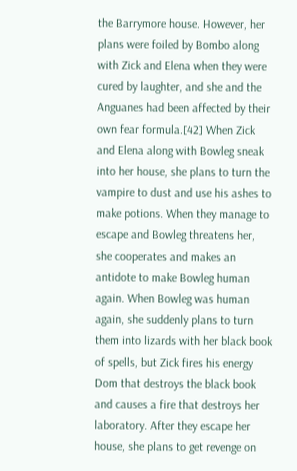the Barrymore house. However, her plans were foiled by Bombo along with Zick and Elena when they were cured by laughter, and she and the Anguanes had been affected by their own fear formula.[42] When Zick and Elena along with Bowleg sneak into her house, she plans to turn the vampire to dust and use his ashes to make potions. When they manage to escape and Bowleg threatens her, she cooperates and makes an antidote to make Bowleg human again. When Bowleg was human again, she suddenly plans to turn them into lizards with her black book of spells, but Zick fires his energy Dom that destroys the black book and causes a fire that destroys her laboratory. After they escape her house, she plans to get revenge on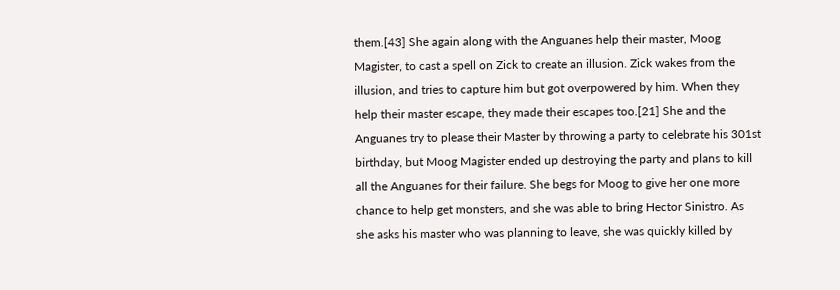them.[43] She again along with the Anguanes help their master, Moog Magister, to cast a spell on Zick to create an illusion. Zick wakes from the illusion, and tries to capture him but got overpowered by him. When they help their master escape, they made their escapes too.[21] She and the Anguanes try to please their Master by throwing a party to celebrate his 301st birthday, but Moog Magister ended up destroying the party and plans to kill all the Anguanes for their failure. She begs for Moog to give her one more chance to help get monsters, and she was able to bring Hector Sinistro. As she asks his master who was planning to leave, she was quickly killed by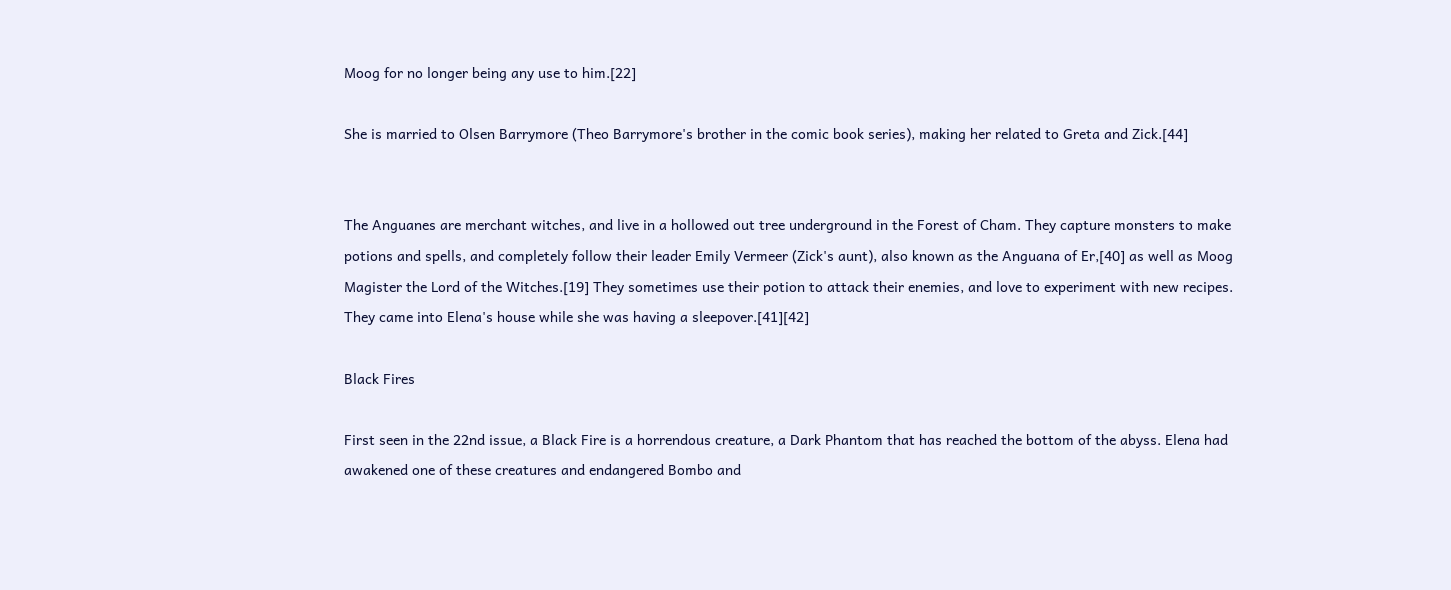Moog for no longer being any use to him.[22]

She is married to Olsen Barrymore (Theo Barrymore's brother in the comic book series), making her related to Greta and Zick.[44]


The Anguanes are merchant witches, and live in a hollowed out tree underground in the Forest of Cham. They capture monsters to make potions and spells, and completely follow their leader Emily Vermeer (Zick's aunt), also known as the Anguana of Er,[40] as well as Moog Magister the Lord of the Witches.[19] They sometimes use their potion to attack their enemies, and love to experiment with new recipes. They came into Elena's house while she was having a sleepover.[41][42]

Black Fires

First seen in the 22nd issue, a Black Fire is a horrendous creature, a Dark Phantom that has reached the bottom of the abyss. Elena had awakened one of these creatures and endangered Bombo and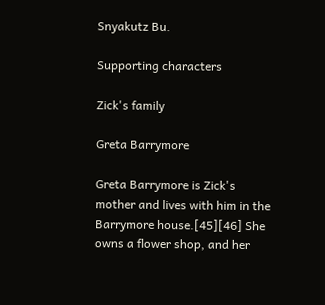Snyakutz Bu.

Supporting characters

Zick's family

Greta Barrymore

Greta Barrymore is Zick's mother and lives with him in the Barrymore house.[45][46] She owns a flower shop, and her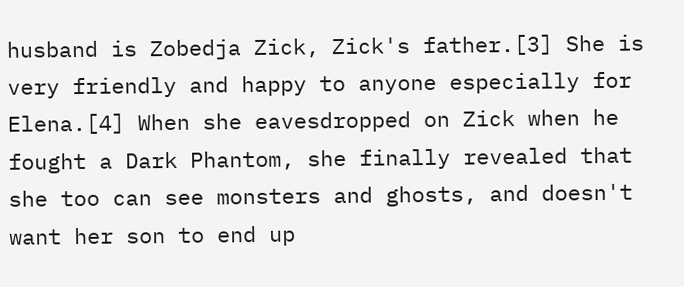husband is Zobedja Zick, Zick's father.[3] She is very friendly and happy to anyone especially for Elena.[4] When she eavesdropped on Zick when he fought a Dark Phantom, she finally revealed that she too can see monsters and ghosts, and doesn't want her son to end up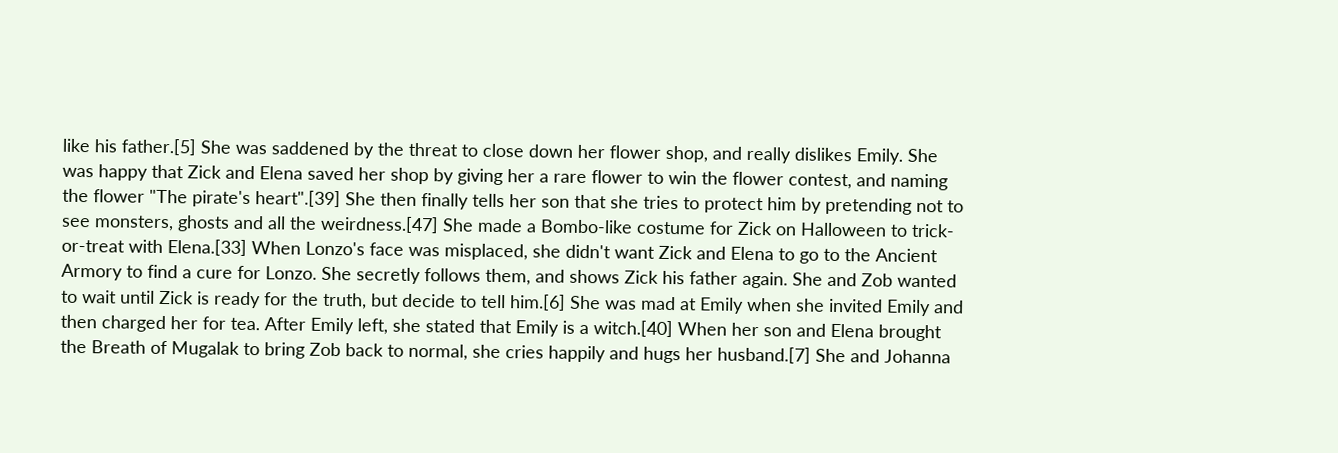like his father.[5] She was saddened by the threat to close down her flower shop, and really dislikes Emily. She was happy that Zick and Elena saved her shop by giving her a rare flower to win the flower contest, and naming the flower "The pirate's heart".[39] She then finally tells her son that she tries to protect him by pretending not to see monsters, ghosts and all the weirdness.[47] She made a Bombo-like costume for Zick on Halloween to trick-or-treat with Elena.[33] When Lonzo's face was misplaced, she didn't want Zick and Elena to go to the Ancient Armory to find a cure for Lonzo. She secretly follows them, and shows Zick his father again. She and Zob wanted to wait until Zick is ready for the truth, but decide to tell him.[6] She was mad at Emily when she invited Emily and then charged her for tea. After Emily left, she stated that Emily is a witch.[40] When her son and Elena brought the Breath of Mugalak to bring Zob back to normal, she cries happily and hugs her husband.[7] She and Johanna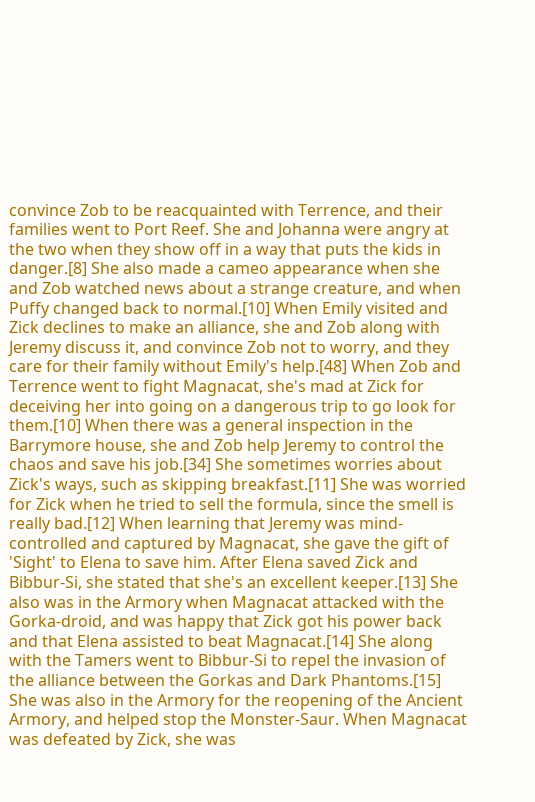convince Zob to be reacquainted with Terrence, and their families went to Port Reef. She and Johanna were angry at the two when they show off in a way that puts the kids in danger.[8] She also made a cameo appearance when she and Zob watched news about a strange creature, and when Puffy changed back to normal.[10] When Emily visited and Zick declines to make an alliance, she and Zob along with Jeremy discuss it, and convince Zob not to worry, and they care for their family without Emily's help.[48] When Zob and Terrence went to fight Magnacat, she's mad at Zick for deceiving her into going on a dangerous trip to go look for them.[10] When there was a general inspection in the Barrymore house, she and Zob help Jeremy to control the chaos and save his job.[34] She sometimes worries about Zick's ways, such as skipping breakfast.[11] She was worried for Zick when he tried to sell the formula, since the smell is really bad.[12] When learning that Jeremy was mind-controlled and captured by Magnacat, she gave the gift of 'Sight' to Elena to save him. After Elena saved Zick and Bibbur-Si, she stated that she's an excellent keeper.[13] She also was in the Armory when Magnacat attacked with the Gorka-droid, and was happy that Zick got his power back and that Elena assisted to beat Magnacat.[14] She along with the Tamers went to Bibbur-Si to repel the invasion of the alliance between the Gorkas and Dark Phantoms.[15] She was also in the Armory for the reopening of the Ancient Armory, and helped stop the Monster-Saur. When Magnacat was defeated by Zick, she was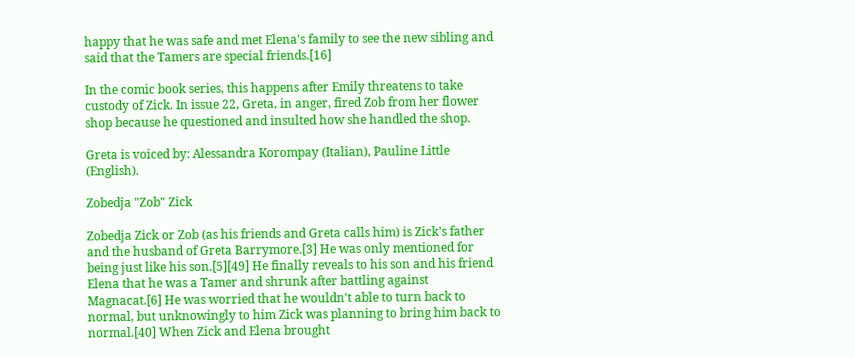happy that he was safe and met Elena's family to see the new sibling and said that the Tamers are special friends.[16]

In the comic book series, this happens after Emily threatens to take custody of Zick. In issue 22, Greta, in anger, fired Zob from her flower shop because he questioned and insulted how she handled the shop.

Greta is voiced by: Alessandra Korompay (Italian), Pauline Little (English).

Zobedja "Zob" Zick

Zobedja Zick or Zob (as his friends and Greta calls him) is Zick's father and the husband of Greta Barrymore.[3] He was only mentioned for being just like his son.[5][49] He finally reveals to his son and his friend Elena that he was a Tamer and shrunk after battling against Magnacat.[6] He was worried that he wouldn't able to turn back to normal, but unknowingly to him Zick was planning to bring him back to normal.[40] When Zick and Elena brought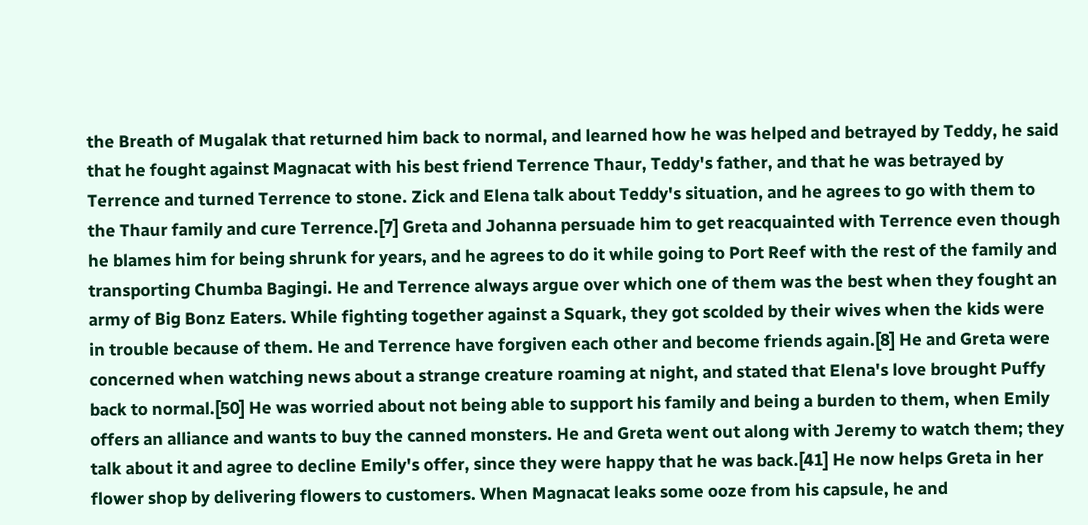the Breath of Mugalak that returned him back to normal, and learned how he was helped and betrayed by Teddy, he said that he fought against Magnacat with his best friend Terrence Thaur, Teddy's father, and that he was betrayed by Terrence and turned Terrence to stone. Zick and Elena talk about Teddy's situation, and he agrees to go with them to the Thaur family and cure Terrence.[7] Greta and Johanna persuade him to get reacquainted with Terrence even though he blames him for being shrunk for years, and he agrees to do it while going to Port Reef with the rest of the family and transporting Chumba Bagingi. He and Terrence always argue over which one of them was the best when they fought an army of Big Bonz Eaters. While fighting together against a Squark, they got scolded by their wives when the kids were in trouble because of them. He and Terrence have forgiven each other and become friends again.[8] He and Greta were concerned when watching news about a strange creature roaming at night, and stated that Elena's love brought Puffy back to normal.[50] He was worried about not being able to support his family and being a burden to them, when Emily offers an alliance and wants to buy the canned monsters. He and Greta went out along with Jeremy to watch them; they talk about it and agree to decline Emily's offer, since they were happy that he was back.[41] He now helps Greta in her flower shop by delivering flowers to customers. When Magnacat leaks some ooze from his capsule, he and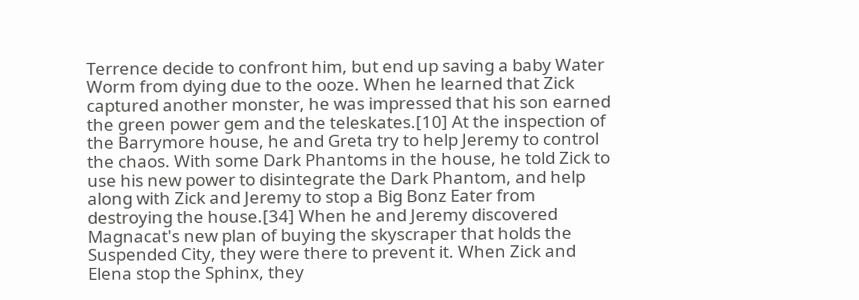Terrence decide to confront him, but end up saving a baby Water Worm from dying due to the ooze. When he learned that Zick captured another monster, he was impressed that his son earned the green power gem and the teleskates.[10] At the inspection of the Barrymore house, he and Greta try to help Jeremy to control the chaos. With some Dark Phantoms in the house, he told Zick to use his new power to disintegrate the Dark Phantom, and help along with Zick and Jeremy to stop a Big Bonz Eater from destroying the house.[34] When he and Jeremy discovered Magnacat's new plan of buying the skyscraper that holds the Suspended City, they were there to prevent it. When Zick and Elena stop the Sphinx, they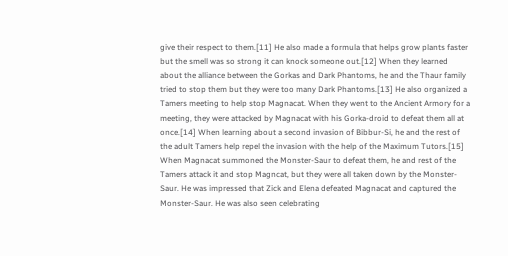give their respect to them.[11] He also made a formula that helps grow plants faster but the smell was so strong it can knock someone out.[12] When they learned about the alliance between the Gorkas and Dark Phantoms, he and the Thaur family tried to stop them but they were too many Dark Phantoms.[13] He also organized a Tamers meeting to help stop Magnacat. When they went to the Ancient Armory for a meeting, they were attacked by Magnacat with his Gorka-droid to defeat them all at once.[14] When learning about a second invasion of Bibbur-Si, he and the rest of the adult Tamers help repel the invasion with the help of the Maximum Tutors.[15] When Magnacat summoned the Monster-Saur to defeat them, he and rest of the Tamers attack it and stop Magncat, but they were all taken down by the Monster-Saur. He was impressed that Zick and Elena defeated Magnacat and captured the Monster-Saur. He was also seen celebrating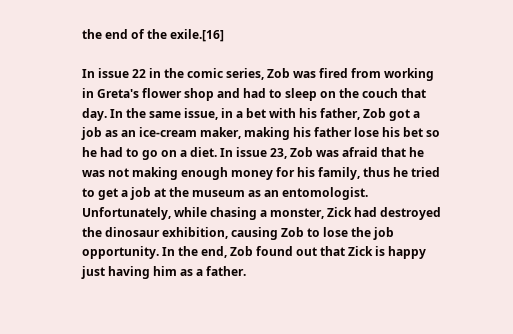the end of the exile.[16]

In issue 22 in the comic series, Zob was fired from working in Greta's flower shop and had to sleep on the couch that day. In the same issue, in a bet with his father, Zob got a job as an ice-cream maker, making his father lose his bet so he had to go on a diet. In issue 23, Zob was afraid that he was not making enough money for his family, thus he tried to get a job at the museum as an entomologist. Unfortunately, while chasing a monster, Zick had destroyed the dinosaur exhibition, causing Zob to lose the job opportunity. In the end, Zob found out that Zick is happy just having him as a father.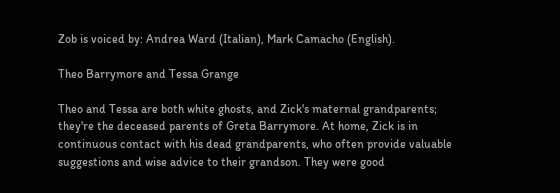Zob is voiced by: Andrea Ward (Italian), Mark Camacho (English).

Theo Barrymore and Tessa Grange

Theo and Tessa are both white ghosts, and Zick's maternal grandparents; they're the deceased parents of Greta Barrymore. At home, Zick is in continuous contact with his dead grandparents, who often provide valuable suggestions and wise advice to their grandson. They were good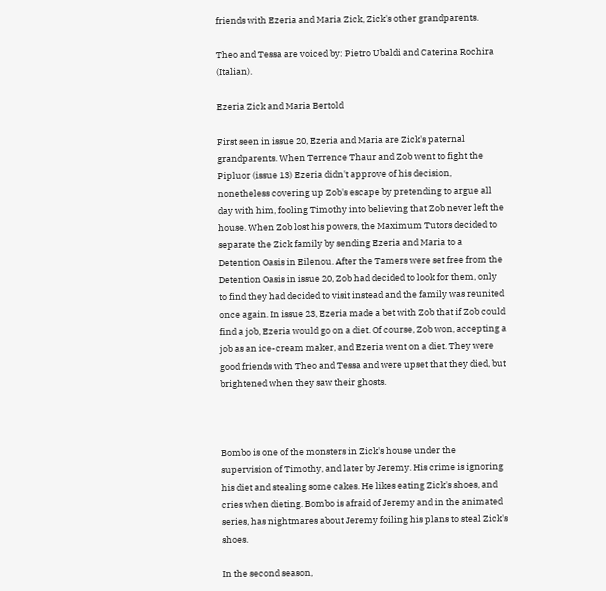friends with Ezeria and Maria Zick, Zick's other grandparents.

Theo and Tessa are voiced by: Pietro Ubaldi and Caterina Rochira (Italian).

Ezeria Zick and Maria Bertold

First seen in issue 20, Ezeria and Maria are Zick's paternal grandparents. When Terrence Thaur and Zob went to fight the Pipluor (issue 13) Ezeria didn't approve of his decision, nonetheless covering up Zob's escape by pretending to argue all day with him, fooling Timothy into believing that Zob never left the house. When Zob lost his powers, the Maximum Tutors decided to separate the Zick family by sending Ezeria and Maria to a Detention Oasis in Eilenou. After the Tamers were set free from the Detention Oasis in issue 20, Zob had decided to look for them, only to find they had decided to visit instead and the family was reunited once again. In issue 23, Ezeria made a bet with Zob that if Zob could find a job, Ezeria would go on a diet. Of course, Zob won, accepting a job as an ice-cream maker, and Ezeria went on a diet. They were good friends with Theo and Tessa and were upset that they died, but brightened when they saw their ghosts.



Bombo is one of the monsters in Zick's house under the supervision of Timothy, and later by Jeremy. His crime is ignoring his diet and stealing some cakes. He likes eating Zick's shoes, and cries when dieting. Bombo is afraid of Jeremy and in the animated series, has nightmares about Jeremy foiling his plans to steal Zick's shoes.

In the second season,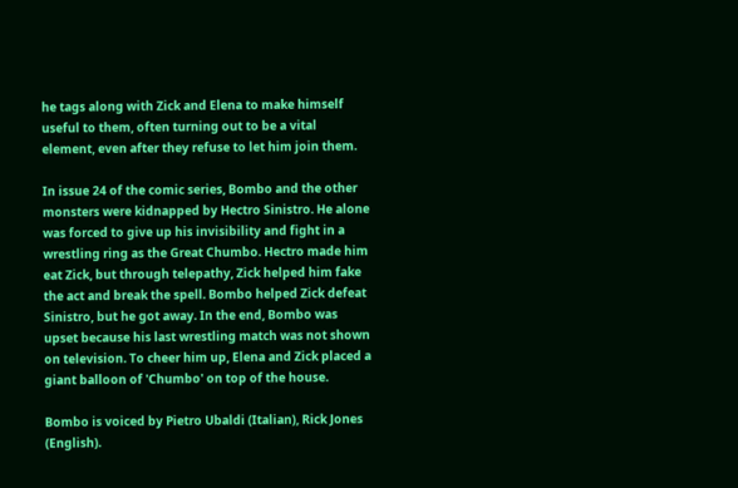he tags along with Zick and Elena to make himself useful to them, often turning out to be a vital element, even after they refuse to let him join them.

In issue 24 of the comic series, Bombo and the other monsters were kidnapped by Hectro Sinistro. He alone was forced to give up his invisibility and fight in a wrestling ring as the Great Chumbo. Hectro made him eat Zick, but through telepathy, Zick helped him fake the act and break the spell. Bombo helped Zick defeat Sinistro, but he got away. In the end, Bombo was upset because his last wrestling match was not shown on television. To cheer him up, Elena and Zick placed a giant balloon of 'Chumbo' on top of the house.

Bombo is voiced by Pietro Ubaldi (Italian), Rick Jones (English).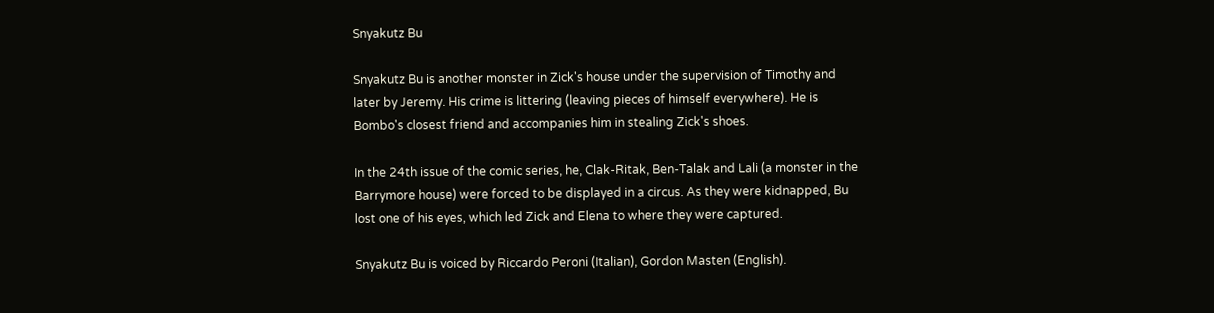Snyakutz Bu

Snyakutz Bu is another monster in Zick's house under the supervision of Timothy and later by Jeremy. His crime is littering (leaving pieces of himself everywhere). He is Bombo's closest friend and accompanies him in stealing Zick's shoes.

In the 24th issue of the comic series, he, Clak-Ritak, Ben-Talak and Lali (a monster in the Barrymore house) were forced to be displayed in a circus. As they were kidnapped, Bu lost one of his eyes, which led Zick and Elena to where they were captured.

Snyakutz Bu is voiced by Riccardo Peroni (Italian), Gordon Masten (English).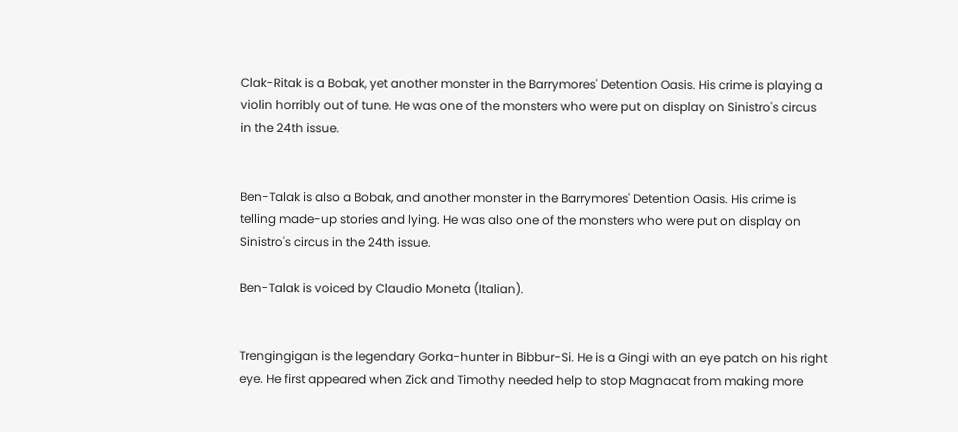Clak-Ritak is a Bobak, yet another monster in the Barrymores' Detention Oasis. His crime is playing a violin horribly out of tune. He was one of the monsters who were put on display on Sinistro's circus in the 24th issue.


Ben-Talak is also a Bobak, and another monster in the Barrymores' Detention Oasis. His crime is telling made-up stories and lying. He was also one of the monsters who were put on display on Sinistro's circus in the 24th issue.

Ben-Talak is voiced by Claudio Moneta (Italian).


Trengingigan is the legendary Gorka-hunter in Bibbur-Si. He is a Gingi with an eye patch on his right eye. He first appeared when Zick and Timothy needed help to stop Magnacat from making more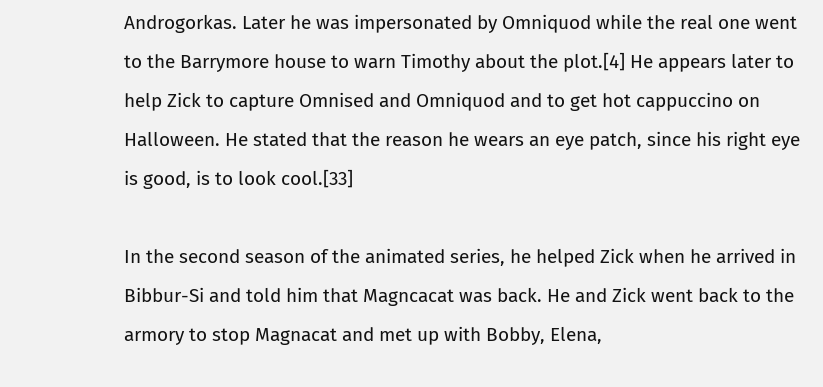Androgorkas. Later he was impersonated by Omniquod while the real one went to the Barrymore house to warn Timothy about the plot.[4] He appears later to help Zick to capture Omnised and Omniquod and to get hot cappuccino on Halloween. He stated that the reason he wears an eye patch, since his right eye is good, is to look cool.[33]

In the second season of the animated series, he helped Zick when he arrived in Bibbur-Si and told him that Magncacat was back. He and Zick went back to the armory to stop Magnacat and met up with Bobby, Elena,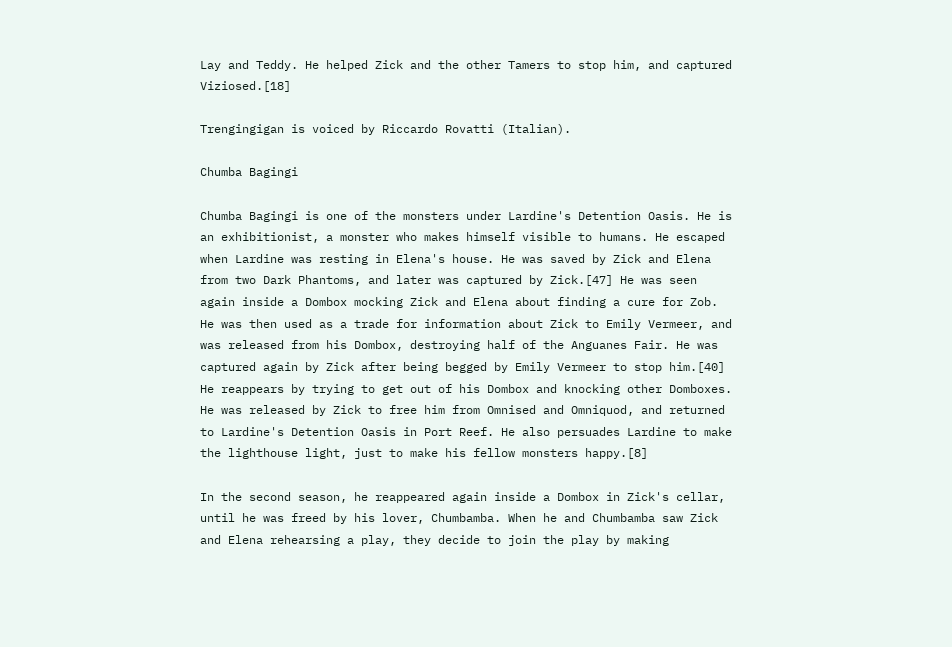Lay and Teddy. He helped Zick and the other Tamers to stop him, and captured Viziosed.[18]

Trengingigan is voiced by Riccardo Rovatti (Italian).

Chumba Bagingi

Chumba Bagingi is one of the monsters under Lardine's Detention Oasis. He is an exhibitionist, a monster who makes himself visible to humans. He escaped when Lardine was resting in Elena's house. He was saved by Zick and Elena from two Dark Phantoms, and later was captured by Zick.[47] He was seen again inside a Dombox mocking Zick and Elena about finding a cure for Zob. He was then used as a trade for information about Zick to Emily Vermeer, and was released from his Dombox, destroying half of the Anguanes Fair. He was captured again by Zick after being begged by Emily Vermeer to stop him.[40] He reappears by trying to get out of his Dombox and knocking other Domboxes. He was released by Zick to free him from Omnised and Omniquod, and returned to Lardine's Detention Oasis in Port Reef. He also persuades Lardine to make the lighthouse light, just to make his fellow monsters happy.[8]

In the second season, he reappeared again inside a Dombox in Zick's cellar, until he was freed by his lover, Chumbamba. When he and Chumbamba saw Zick and Elena rehearsing a play, they decide to join the play by making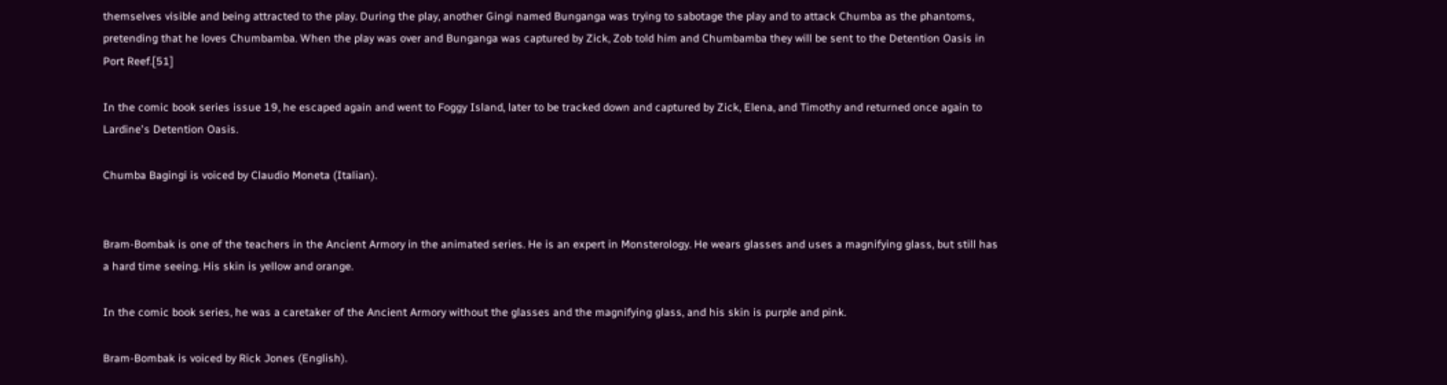themselves visible and being attracted to the play. During the play, another Gingi named Bunganga was trying to sabotage the play and to attack Chumba as the phantoms, pretending that he loves Chumbamba. When the play was over and Bunganga was captured by Zick, Zob told him and Chumbamba they will be sent to the Detention Oasis in Port Reef.[51]

In the comic book series issue 19, he escaped again and went to Foggy Island, later to be tracked down and captured by Zick, Elena, and Timothy and returned once again to Lardine's Detention Oasis.

Chumba Bagingi is voiced by Claudio Moneta (Italian).


Bram-Bombak is one of the teachers in the Ancient Armory in the animated series. He is an expert in Monsterology. He wears glasses and uses a magnifying glass, but still has a hard time seeing. His skin is yellow and orange.

In the comic book series, he was a caretaker of the Ancient Armory without the glasses and the magnifying glass, and his skin is purple and pink.

Bram-Bombak is voiced by Rick Jones (English).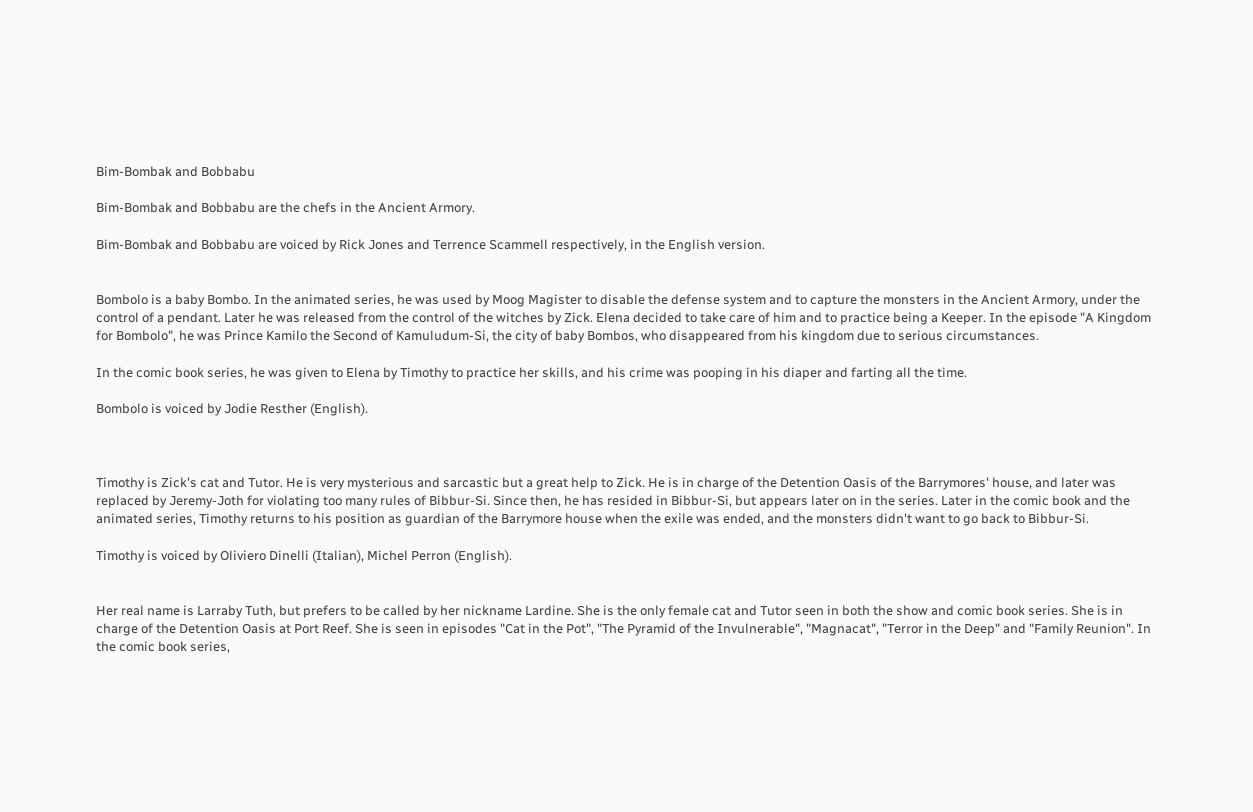Bim-Bombak and Bobbabu

Bim-Bombak and Bobbabu are the chefs in the Ancient Armory.

Bim-Bombak and Bobbabu are voiced by Rick Jones and Terrence Scammell respectively, in the English version.


Bombolo is a baby Bombo. In the animated series, he was used by Moog Magister to disable the defense system and to capture the monsters in the Ancient Armory, under the control of a pendant. Later he was released from the control of the witches by Zick. Elena decided to take care of him and to practice being a Keeper. In the episode "A Kingdom for Bombolo", he was Prince Kamilo the Second of Kamuludum-Si, the city of baby Bombos, who disappeared from his kingdom due to serious circumstances.

In the comic book series, he was given to Elena by Timothy to practice her skills, and his crime was pooping in his diaper and farting all the time.

Bombolo is voiced by Jodie Resther (English).



Timothy is Zick's cat and Tutor. He is very mysterious and sarcastic but a great help to Zick. He is in charge of the Detention Oasis of the Barrymores' house, and later was replaced by Jeremy-Joth for violating too many rules of Bibbur-Si. Since then, he has resided in Bibbur-Si, but appears later on in the series. Later in the comic book and the animated series, Timothy returns to his position as guardian of the Barrymore house when the exile was ended, and the monsters didn't want to go back to Bibbur-Si.

Timothy is voiced by Oliviero Dinelli (Italian), Michel Perron (English).


Her real name is Larraby Tuth, but prefers to be called by her nickname Lardine. She is the only female cat and Tutor seen in both the show and comic book series. She is in charge of the Detention Oasis at Port Reef. She is seen in episodes "Cat in the Pot", "The Pyramid of the Invulnerable", "Magnacat", "Terror in the Deep" and "Family Reunion". In the comic book series,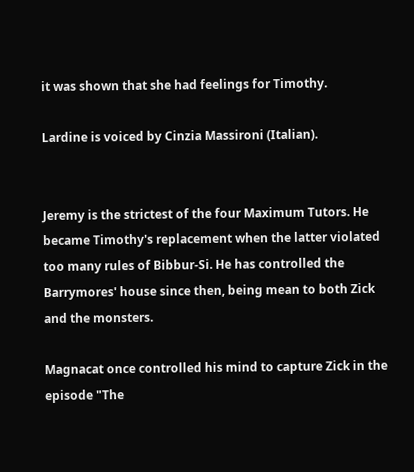it was shown that she had feelings for Timothy.

Lardine is voiced by Cinzia Massironi (Italian).


Jeremy is the strictest of the four Maximum Tutors. He became Timothy's replacement when the latter violated too many rules of Bibbur-Si. He has controlled the Barrymores' house since then, being mean to both Zick and the monsters.

Magnacat once controlled his mind to capture Zick in the episode "The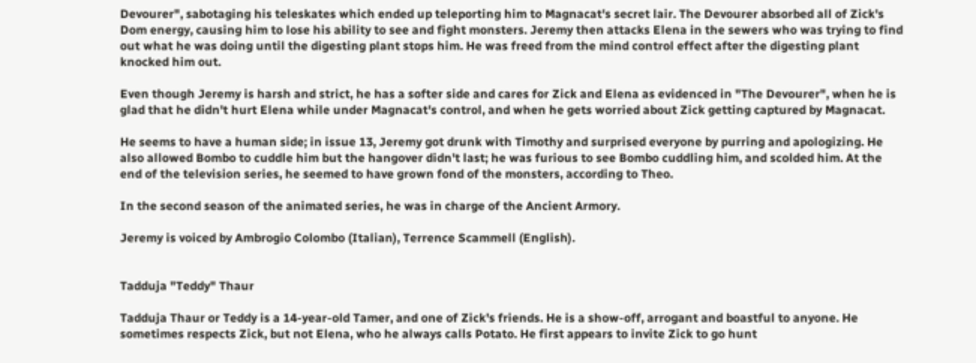Devourer", sabotaging his teleskates which ended up teleporting him to Magnacat's secret lair. The Devourer absorbed all of Zick's Dom energy, causing him to lose his ability to see and fight monsters. Jeremy then attacks Elena in the sewers who was trying to find out what he was doing until the digesting plant stops him. He was freed from the mind control effect after the digesting plant knocked him out.

Even though Jeremy is harsh and strict, he has a softer side and cares for Zick and Elena as evidenced in "The Devourer", when he is glad that he didn't hurt Elena while under Magnacat's control, and when he gets worried about Zick getting captured by Magnacat.

He seems to have a human side; in issue 13, Jeremy got drunk with Timothy and surprised everyone by purring and apologizing. He also allowed Bombo to cuddle him but the hangover didn't last; he was furious to see Bombo cuddling him, and scolded him. At the end of the television series, he seemed to have grown fond of the monsters, according to Theo.

In the second season of the animated series, he was in charge of the Ancient Armory.

Jeremy is voiced by Ambrogio Colombo (Italian), Terrence Scammell (English).


Tadduja "Teddy" Thaur

Tadduja Thaur or Teddy is a 14-year-old Tamer, and one of Zick's friends. He is a show-off, arrogant and boastful to anyone. He sometimes respects Zick, but not Elena, who he always calls Potato. He first appears to invite Zick to go hunt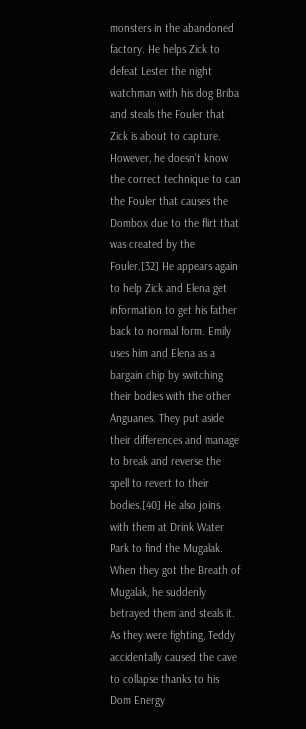monsters in the abandoned factory. He helps Zick to defeat Lester the night watchman with his dog Briba and steals the Fouler that Zick is about to capture. However, he doesn't know the correct technique to can the Fouler that causes the Dombox due to the flirt that was created by the Fouler.[32] He appears again to help Zick and Elena get information to get his father back to normal form. Emily uses him and Elena as a bargain chip by switching their bodies with the other Anguanes. They put aside their differences and manage to break and reverse the spell to revert to their bodies.[40] He also joins with them at Drink Water Park to find the Mugalak. When they got the Breath of Mugalak, he suddenly betrayed them and steals it. As they were fighting, Teddy accidentally caused the cave to collapse thanks to his Dom Energy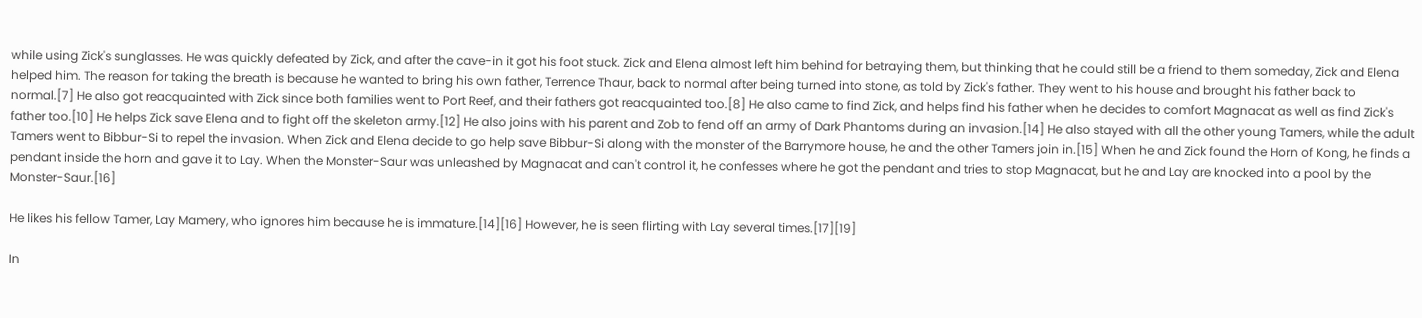while using Zick's sunglasses. He was quickly defeated by Zick, and after the cave-in it got his foot stuck. Zick and Elena almost left him behind for betraying them, but thinking that he could still be a friend to them someday, Zick and Elena helped him. The reason for taking the breath is because he wanted to bring his own father, Terrence Thaur, back to normal after being turned into stone, as told by Zick's father. They went to his house and brought his father back to normal.[7] He also got reacquainted with Zick since both families went to Port Reef, and their fathers got reacquainted too.[8] He also came to find Zick, and helps find his father when he decides to comfort Magnacat as well as find Zick's father too.[10] He helps Zick save Elena and to fight off the skeleton army.[12] He also joins with his parent and Zob to fend off an army of Dark Phantoms during an invasion.[14] He also stayed with all the other young Tamers, while the adult Tamers went to Bibbur-Si to repel the invasion. When Zick and Elena decide to go help save Bibbur-Si along with the monster of the Barrymore house, he and the other Tamers join in.[15] When he and Zick found the Horn of Kong, he finds a pendant inside the horn and gave it to Lay. When the Monster-Saur was unleashed by Magnacat and can't control it, he confesses where he got the pendant and tries to stop Magnacat, but he and Lay are knocked into a pool by the Monster-Saur.[16]

He likes his fellow Tamer, Lay Mamery, who ignores him because he is immature.[14][16] However, he is seen flirting with Lay several times.[17][19]

In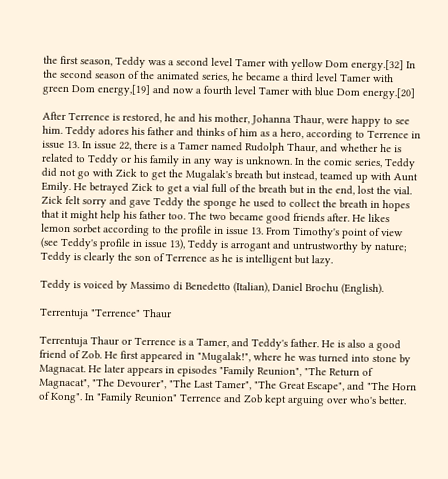the first season, Teddy was a second level Tamer with yellow Dom energy.[32] In the second season of the animated series, he became a third level Tamer with green Dom energy,[19] and now a fourth level Tamer with blue Dom energy.[20]

After Terrence is restored, he and his mother, Johanna Thaur, were happy to see him. Teddy adores his father and thinks of him as a hero, according to Terrence in issue 13. In issue 22, there is a Tamer named Rudolph Thaur, and whether he is related to Teddy or his family in any way is unknown. In the comic series, Teddy did not go with Zick to get the Mugalak's breath but instead, teamed up with Aunt Emily. He betrayed Zick to get a vial full of the breath but in the end, lost the vial. Zick felt sorry and gave Teddy the sponge he used to collect the breath in hopes that it might help his father too. The two became good friends after. He likes lemon sorbet according to the profile in issue 13. From Timothy's point of view (see Teddy's profile in issue 13), Teddy is arrogant and untrustworthy by nature; Teddy is clearly the son of Terrence as he is intelligent but lazy.

Teddy is voiced by Massimo di Benedetto (Italian), Daniel Brochu (English).

Terrentuja "Terrence" Thaur

Terrentuja Thaur or Terrence is a Tamer, and Teddy's father. He is also a good friend of Zob. He first appeared in "Mugalak!", where he was turned into stone by Magnacat. He later appears in episodes "Family Reunion", "The Return of Magnacat", "The Devourer", "The Last Tamer", "The Great Escape", and "The Horn of Kong". In "Family Reunion" Terrence and Zob kept arguing over who's better.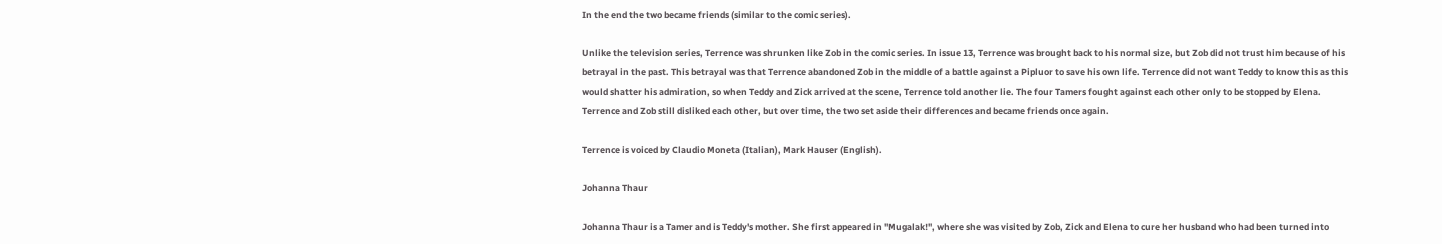In the end the two became friends (similar to the comic series).

Unlike the television series, Terrence was shrunken like Zob in the comic series. In issue 13, Terrence was brought back to his normal size, but Zob did not trust him because of his betrayal in the past. This betrayal was that Terrence abandoned Zob in the middle of a battle against a Pipluor to save his own life. Terrence did not want Teddy to know this as this would shatter his admiration, so when Teddy and Zick arrived at the scene, Terrence told another lie. The four Tamers fought against each other only to be stopped by Elena. Terrence and Zob still disliked each other, but over time, the two set aside their differences and became friends once again.

Terrence is voiced by Claudio Moneta (Italian), Mark Hauser (English).

Johanna Thaur

Johanna Thaur is a Tamer and is Teddy's mother. She first appeared in "Mugalak!", where she was visited by Zob, Zick and Elena to cure her husband who had been turned into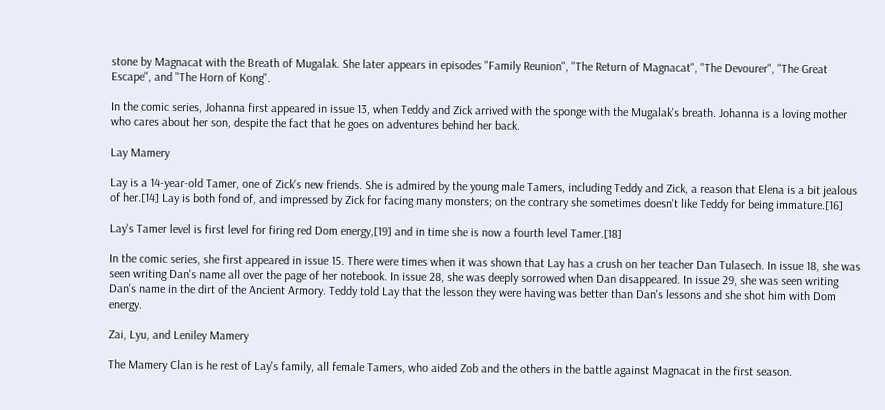stone by Magnacat with the Breath of Mugalak. She later appears in episodes "Family Reunion", "The Return of Magnacat", "The Devourer", "The Great Escape", and "The Horn of Kong".

In the comic series, Johanna first appeared in issue 13, when Teddy and Zick arrived with the sponge with the Mugalak's breath. Johanna is a loving mother who cares about her son, despite the fact that he goes on adventures behind her back.

Lay Mamery

Lay is a 14-year-old Tamer, one of Zick's new friends. She is admired by the young male Tamers, including Teddy and Zick, a reason that Elena is a bit jealous of her.[14] Lay is both fond of, and impressed by Zick for facing many monsters; on the contrary she sometimes doesn't like Teddy for being immature.[16]

Lay's Tamer level is first level for firing red Dom energy,[19] and in time she is now a fourth level Tamer.[18]

In the comic series, she first appeared in issue 15. There were times when it was shown that Lay has a crush on her teacher Dan Tulasech. In issue 18, she was seen writing Dan's name all over the page of her notebook. In issue 28, she was deeply sorrowed when Dan disappeared. In issue 29, she was seen writing Dan's name in the dirt of the Ancient Armory. Teddy told Lay that the lesson they were having was better than Dan's lessons and she shot him with Dom energy.

Zai, Lyu, and Leniley Mamery

The Mamery Clan is he rest of Lay's family, all female Tamers, who aided Zob and the others in the battle against Magnacat in the first season.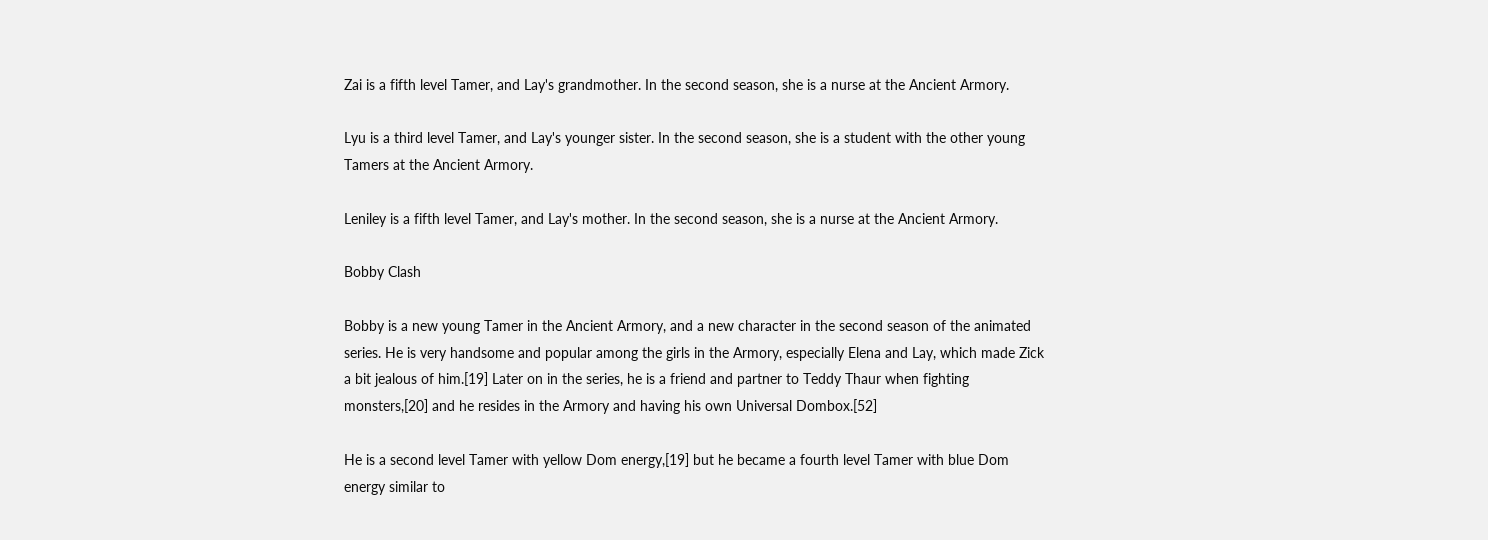Zai is a fifth level Tamer, and Lay's grandmother. In the second season, she is a nurse at the Ancient Armory.

Lyu is a third level Tamer, and Lay's younger sister. In the second season, she is a student with the other young Tamers at the Ancient Armory.

Leniley is a fifth level Tamer, and Lay's mother. In the second season, she is a nurse at the Ancient Armory.

Bobby Clash

Bobby is a new young Tamer in the Ancient Armory, and a new character in the second season of the animated series. He is very handsome and popular among the girls in the Armory, especially Elena and Lay, which made Zick a bit jealous of him.[19] Later on in the series, he is a friend and partner to Teddy Thaur when fighting monsters,[20] and he resides in the Armory and having his own Universal Dombox.[52]

He is a second level Tamer with yellow Dom energy,[19] but he became a fourth level Tamer with blue Dom energy similar to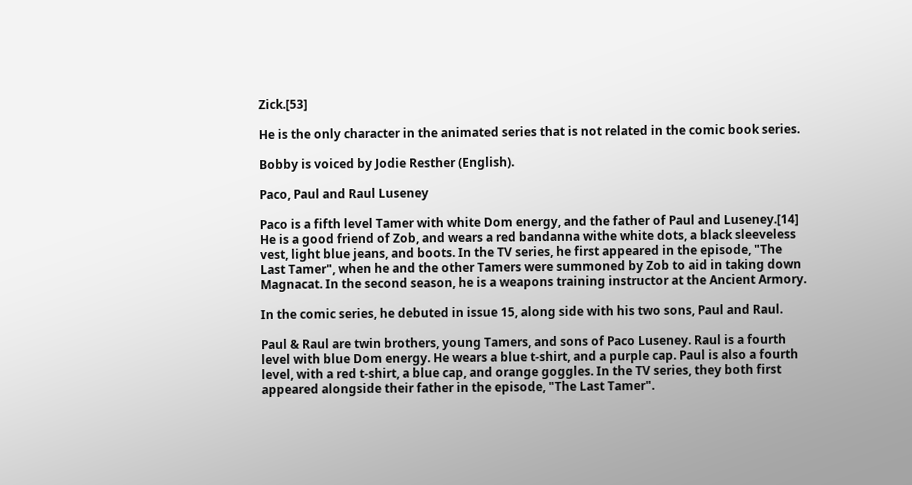Zick.[53]

He is the only character in the animated series that is not related in the comic book series.

Bobby is voiced by Jodie Resther (English).

Paco, Paul and Raul Luseney

Paco is a fifth level Tamer with white Dom energy, and the father of Paul and Luseney.[14] He is a good friend of Zob, and wears a red bandanna withe white dots, a black sleeveless vest, light blue jeans, and boots. In the TV series, he first appeared in the episode, "The Last Tamer", when he and the other Tamers were summoned by Zob to aid in taking down Magnacat. In the second season, he is a weapons training instructor at the Ancient Armory.

In the comic series, he debuted in issue 15, along side with his two sons, Paul and Raul.

Paul & Raul are twin brothers, young Tamers, and sons of Paco Luseney. Raul is a fourth level with blue Dom energy. He wears a blue t-shirt, and a purple cap. Paul is also a fourth level, with a red t-shirt, a blue cap, and orange goggles. In the TV series, they both first appeared alongside their father in the episode, "The Last Tamer".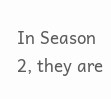In Season 2, they are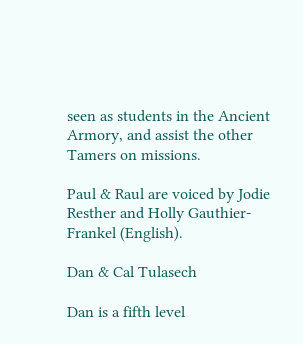seen as students in the Ancient Armory, and assist the other Tamers on missions.

Paul & Raul are voiced by Jodie Resther and Holly Gauthier-Frankel (English).

Dan & Cal Tulasech

Dan is a fifth level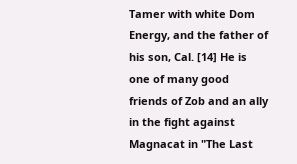Tamer with white Dom Energy, and the father of his son, Cal. [14] He is one of many good friends of Zob and an ally in the fight against Magnacat in "The Last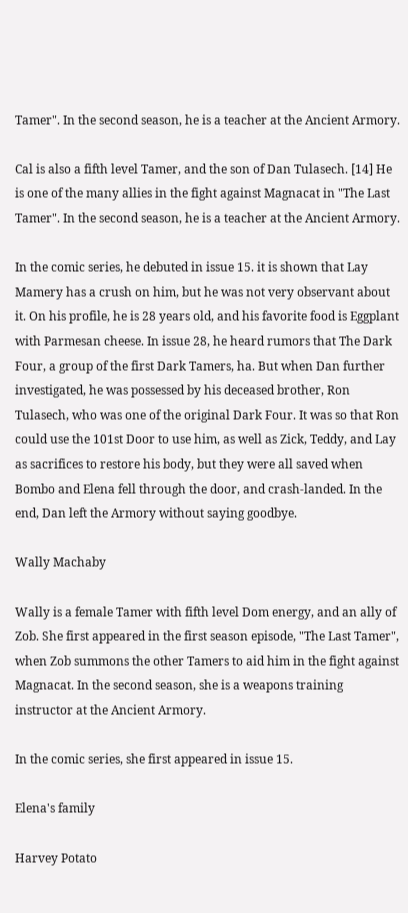Tamer". In the second season, he is a teacher at the Ancient Armory.

Cal is also a fifth level Tamer, and the son of Dan Tulasech. [14] He is one of the many allies in the fight against Magnacat in "The Last Tamer". In the second season, he is a teacher at the Ancient Armory.

In the comic series, he debuted in issue 15. it is shown that Lay Mamery has a crush on him, but he was not very observant about it. On his profile, he is 28 years old, and his favorite food is Eggplant with Parmesan cheese. In issue 28, he heard rumors that The Dark Four, a group of the first Dark Tamers, ha. But when Dan further investigated, he was possessed by his deceased brother, Ron Tulasech, who was one of the original Dark Four. It was so that Ron could use the 101st Door to use him, as well as Zick, Teddy, and Lay as sacrifices to restore his body, but they were all saved when Bombo and Elena fell through the door, and crash-landed. In the end, Dan left the Armory without saying goodbye.

Wally Machaby

Wally is a female Tamer with fifth level Dom energy, and an ally of Zob. She first appeared in the first season episode, "The Last Tamer", when Zob summons the other Tamers to aid him in the fight against Magnacat. In the second season, she is a weapons training instructor at the Ancient Armory.

In the comic series, she first appeared in issue 15.

Elena's family

Harvey Potato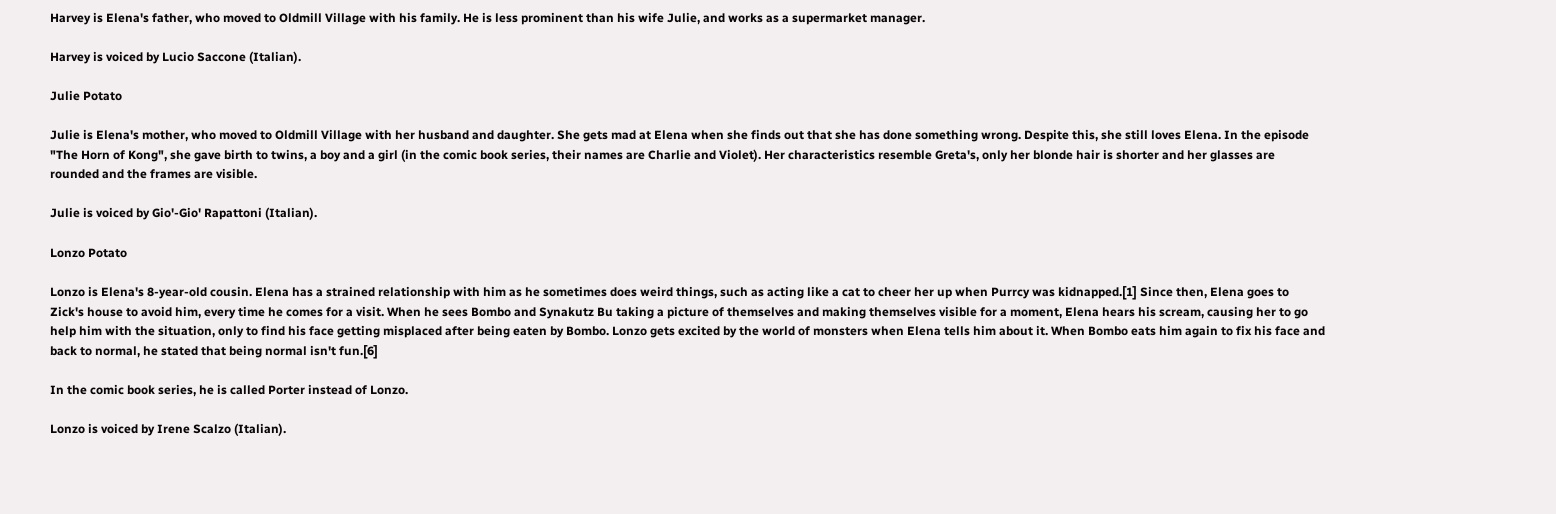Harvey is Elena's father, who moved to Oldmill Village with his family. He is less prominent than his wife Julie, and works as a supermarket manager.

Harvey is voiced by Lucio Saccone (Italian).

Julie Potato

Julie is Elena's mother, who moved to Oldmill Village with her husband and daughter. She gets mad at Elena when she finds out that she has done something wrong. Despite this, she still loves Elena. In the episode "The Horn of Kong", she gave birth to twins, a boy and a girl (in the comic book series, their names are Charlie and Violet). Her characteristics resemble Greta's, only her blonde hair is shorter and her glasses are rounded and the frames are visible.

Julie is voiced by Gio'-Gio' Rapattoni (Italian).

Lonzo Potato

Lonzo is Elena's 8-year-old cousin. Elena has a strained relationship with him as he sometimes does weird things, such as acting like a cat to cheer her up when Purrcy was kidnapped.[1] Since then, Elena goes to Zick's house to avoid him, every time he comes for a visit. When he sees Bombo and Synakutz Bu taking a picture of themselves and making themselves visible for a moment, Elena hears his scream, causing her to go help him with the situation, only to find his face getting misplaced after being eaten by Bombo. Lonzo gets excited by the world of monsters when Elena tells him about it. When Bombo eats him again to fix his face and back to normal, he stated that being normal isn't fun.[6]

In the comic book series, he is called Porter instead of Lonzo.

Lonzo is voiced by Irene Scalzo (Italian).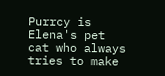Purrcy is Elena's pet cat who always tries to make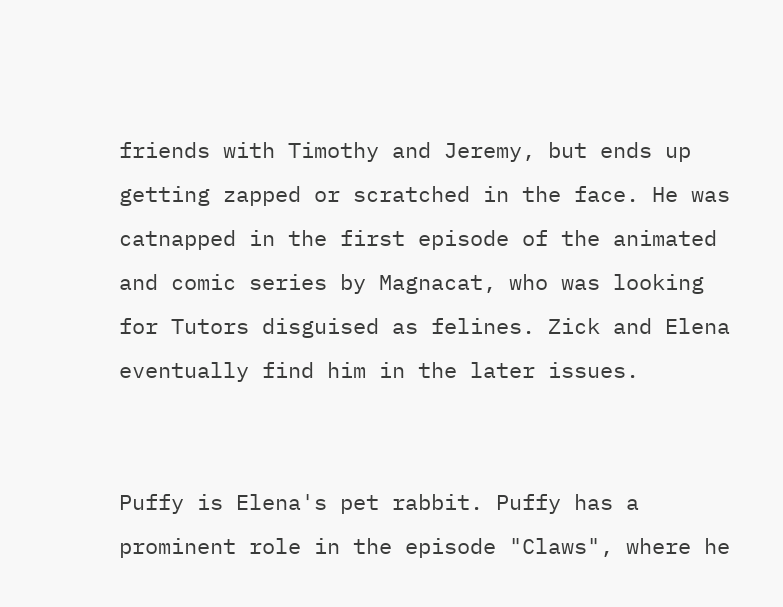friends with Timothy and Jeremy, but ends up getting zapped or scratched in the face. He was catnapped in the first episode of the animated and comic series by Magnacat, who was looking for Tutors disguised as felines. Zick and Elena eventually find him in the later issues.


Puffy is Elena's pet rabbit. Puffy has a prominent role in the episode "Claws", where he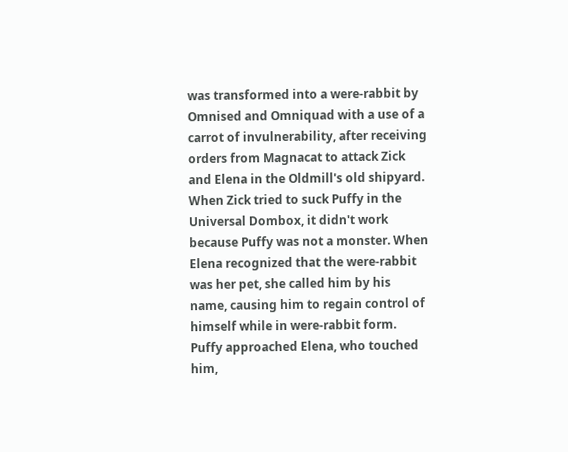was transformed into a were-rabbit by Omnised and Omniquad with a use of a carrot of invulnerability, after receiving orders from Magnacat to attack Zick and Elena in the Oldmill's old shipyard. When Zick tried to suck Puffy in the Universal Dombox, it didn't work because Puffy was not a monster. When Elena recognized that the were-rabbit was her pet, she called him by his name, causing him to regain control of himself while in were-rabbit form. Puffy approached Elena, who touched him,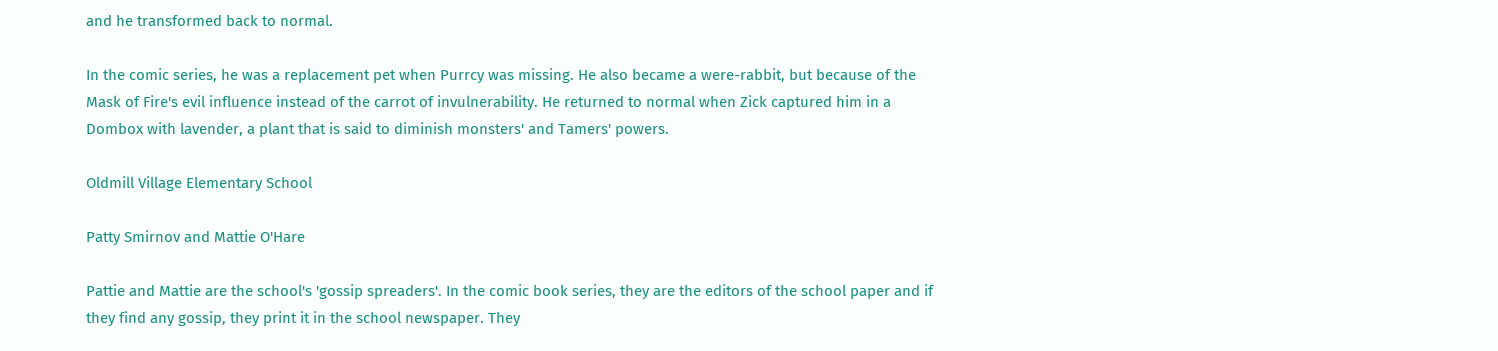and he transformed back to normal.

In the comic series, he was a replacement pet when Purrcy was missing. He also became a were-rabbit, but because of the Mask of Fire's evil influence instead of the carrot of invulnerability. He returned to normal when Zick captured him in a Dombox with lavender, a plant that is said to diminish monsters' and Tamers' powers.

Oldmill Village Elementary School

Patty Smirnov and Mattie O'Hare

Pattie and Mattie are the school's 'gossip spreaders'. In the comic book series, they are the editors of the school paper and if they find any gossip, they print it in the school newspaper. They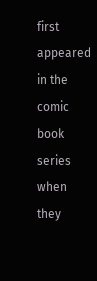first appeared in the comic book series when they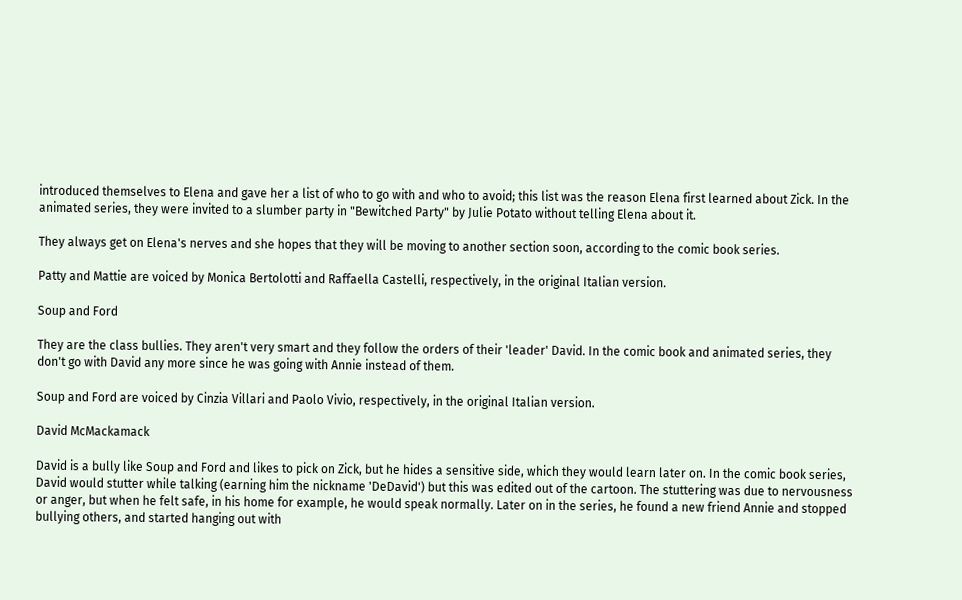introduced themselves to Elena and gave her a list of who to go with and who to avoid; this list was the reason Elena first learned about Zick. In the animated series, they were invited to a slumber party in "Bewitched Party" by Julie Potato without telling Elena about it.

They always get on Elena's nerves and she hopes that they will be moving to another section soon, according to the comic book series.

Patty and Mattie are voiced by Monica Bertolotti and Raffaella Castelli, respectively, in the original Italian version.

Soup and Ford

They are the class bullies. They aren't very smart and they follow the orders of their 'leader' David. In the comic book and animated series, they don't go with David any more since he was going with Annie instead of them.

Soup and Ford are voiced by Cinzia Villari and Paolo Vivio, respectively, in the original Italian version.

David McMackamack

David is a bully like Soup and Ford and likes to pick on Zick, but he hides a sensitive side, which they would learn later on. In the comic book series, David would stutter while talking (earning him the nickname 'DeDavid') but this was edited out of the cartoon. The stuttering was due to nervousness or anger, but when he felt safe, in his home for example, he would speak normally. Later on in the series, he found a new friend Annie and stopped bullying others, and started hanging out with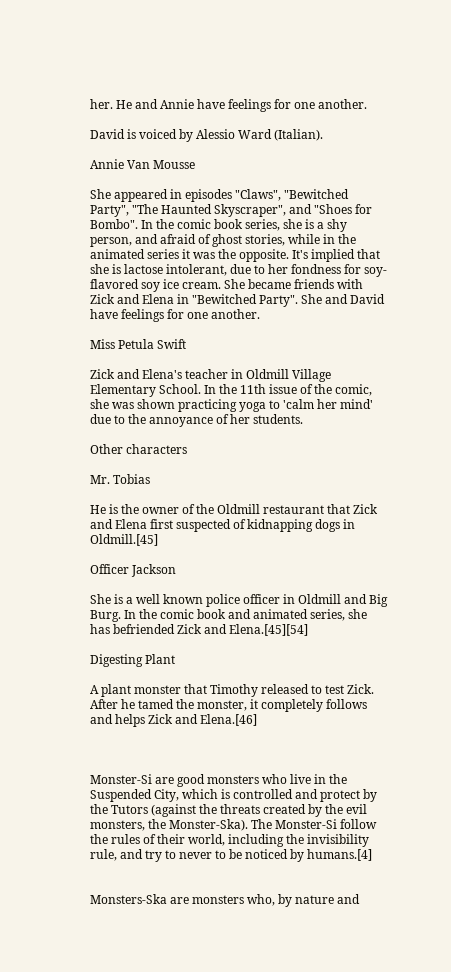her. He and Annie have feelings for one another.

David is voiced by Alessio Ward (Italian).

Annie Van Mousse

She appeared in episodes "Claws", "Bewitched Party", "The Haunted Skyscraper", and "Shoes for Bombo". In the comic book series, she is a shy person, and afraid of ghost stories, while in the animated series it was the opposite. It's implied that she is lactose intolerant, due to her fondness for soy-flavored soy ice cream. She became friends with Zick and Elena in "Bewitched Party". She and David have feelings for one another.

Miss Petula Swift

Zick and Elena's teacher in Oldmill Village Elementary School. In the 11th issue of the comic, she was shown practicing yoga to 'calm her mind' due to the annoyance of her students.

Other characters

Mr. Tobias

He is the owner of the Oldmill restaurant that Zick and Elena first suspected of kidnapping dogs in Oldmill.[45]

Officer Jackson

She is a well known police officer in Oldmill and Big Burg. In the comic book and animated series, she has befriended Zick and Elena.[45][54]

Digesting Plant

A plant monster that Timothy released to test Zick. After he tamed the monster, it completely follows and helps Zick and Elena.[46]



Monster-Si are good monsters who live in the Suspended City, which is controlled and protect by the Tutors (against the threats created by the evil monsters, the Monster-Ska). The Monster-Si follow the rules of their world, including the invisibility rule, and try to never to be noticed by humans.[4]


Monsters-Ska are monsters who, by nature and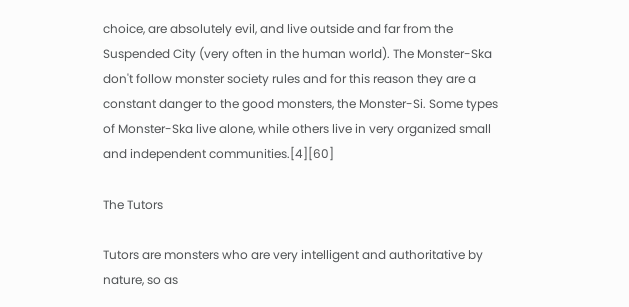choice, are absolutely evil, and live outside and far from the Suspended City (very often in the human world). The Monster-Ska don't follow monster society rules and for this reason they are a constant danger to the good monsters, the Monster-Si. Some types of Monster-Ska live alone, while others live in very organized small and independent communities.[4][60]

The Tutors

Tutors are monsters who are very intelligent and authoritative by nature, so as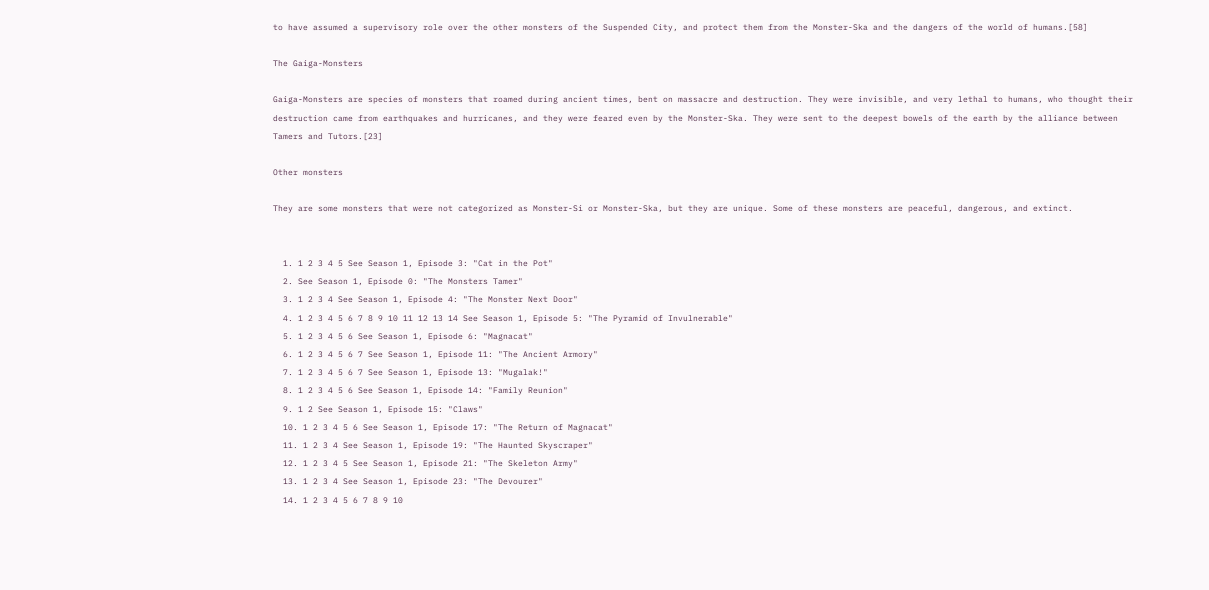to have assumed a supervisory role over the other monsters of the Suspended City, and protect them from the Monster-Ska and the dangers of the world of humans.[58]

The Gaiga-Monsters

Gaiga-Monsters are species of monsters that roamed during ancient times, bent on massacre and destruction. They were invisible, and very lethal to humans, who thought their destruction came from earthquakes and hurricanes, and they were feared even by the Monster-Ska. They were sent to the deepest bowels of the earth by the alliance between Tamers and Tutors.[23]

Other monsters

They are some monsters that were not categorized as Monster-Si or Monster-Ska, but they are unique. Some of these monsters are peaceful, dangerous, and extinct.


  1. 1 2 3 4 5 See Season 1, Episode 3: "Cat in the Pot"
  2. See Season 1, Episode 0: "The Monsters Tamer"
  3. 1 2 3 4 See Season 1, Episode 4: "The Monster Next Door"
  4. 1 2 3 4 5 6 7 8 9 10 11 12 13 14 See Season 1, Episode 5: "The Pyramid of Invulnerable"
  5. 1 2 3 4 5 6 See Season 1, Episode 6: "Magnacat"
  6. 1 2 3 4 5 6 7 See Season 1, Episode 11: "The Ancient Armory"
  7. 1 2 3 4 5 6 7 See Season 1, Episode 13: "Mugalak!"
  8. 1 2 3 4 5 6 See Season 1, Episode 14: "Family Reunion"
  9. 1 2 See Season 1, Episode 15: "Claws"
  10. 1 2 3 4 5 6 See Season 1, Episode 17: "The Return of Magnacat"
  11. 1 2 3 4 See Season 1, Episode 19: "The Haunted Skyscraper"
  12. 1 2 3 4 5 See Season 1, Episode 21: "The Skeleton Army"
  13. 1 2 3 4 See Season 1, Episode 23: "The Devourer"
  14. 1 2 3 4 5 6 7 8 9 10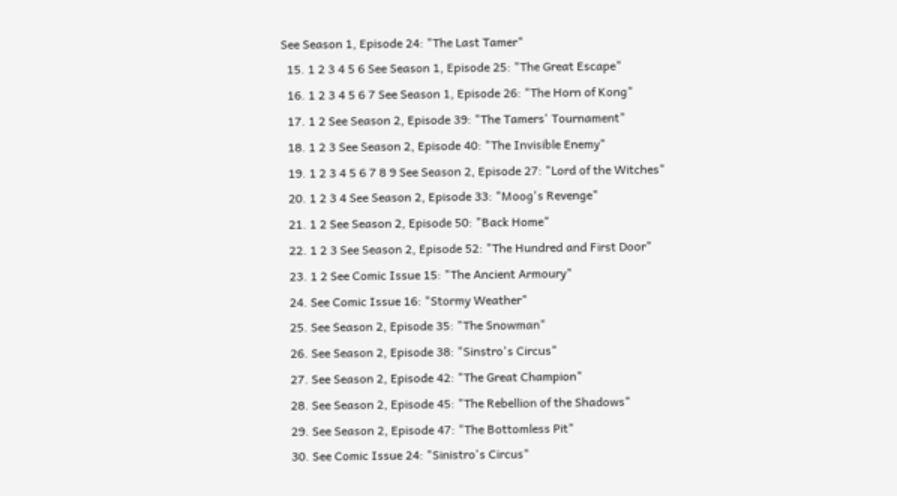See Season 1, Episode 24: "The Last Tamer"
  15. 1 2 3 4 5 6 See Season 1, Episode 25: "The Great Escape"
  16. 1 2 3 4 5 6 7 See Season 1, Episode 26: "The Horn of Kong"
  17. 1 2 See Season 2, Episode 39: "The Tamers' Tournament"
  18. 1 2 3 See Season 2, Episode 40: "The Invisible Enemy"
  19. 1 2 3 4 5 6 7 8 9 See Season 2, Episode 27: "Lord of the Witches"
  20. 1 2 3 4 See Season 2, Episode 33: "Moog's Revenge"
  21. 1 2 See Season 2, Episode 50: "Back Home"
  22. 1 2 3 See Season 2, Episode 52: "The Hundred and First Door"
  23. 1 2 See Comic Issue 15: "The Ancient Armoury"
  24. See Comic Issue 16: "Stormy Weather"
  25. See Season 2, Episode 35: "The Snowman"
  26. See Season 2, Episode 38: "Sinstro's Circus"
  27. See Season 2, Episode 42: "The Great Champion"
  28. See Season 2, Episode 45: "The Rebellion of the Shadows"
  29. See Season 2, Episode 47: "The Bottomless Pit"
  30. See Comic Issue 24: "Sinistro's Circus"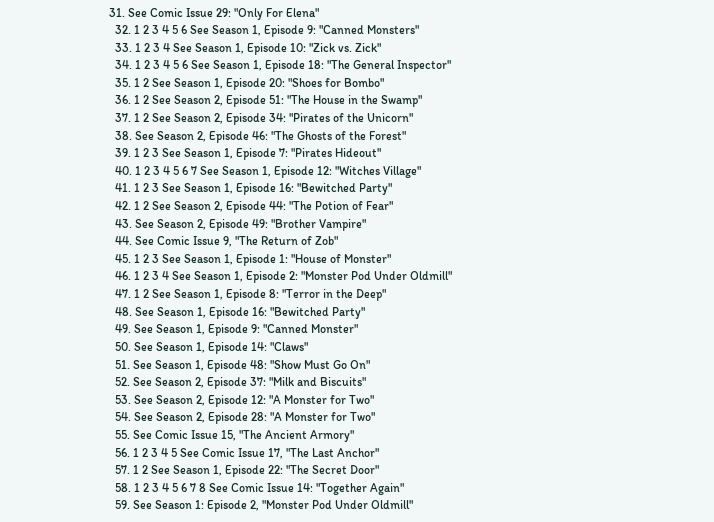31. See Comic Issue 29: "Only For Elena"
  32. 1 2 3 4 5 6 See Season 1, Episode 9: "Canned Monsters"
  33. 1 2 3 4 See Season 1, Episode 10: "Zick vs. Zick"
  34. 1 2 3 4 5 6 See Season 1, Episode 18: "The General Inspector"
  35. 1 2 See Season 1, Episode 20: "Shoes for Bombo"
  36. 1 2 See Season 2, Episode 51: "The House in the Swamp"
  37. 1 2 See Season 2, Episode 34: "Pirates of the Unicorn"
  38. See Season 2, Episode 46: "The Ghosts of the Forest"
  39. 1 2 3 See Season 1, Episode 7: "Pirates Hideout"
  40. 1 2 3 4 5 6 7 See Season 1, Episode 12: "Witches Village"
  41. 1 2 3 See Season 1, Episode 16: "Bewitched Party"
  42. 1 2 See Season 2, Episode 44: "The Potion of Fear"
  43. See Season 2, Episode 49: "Brother Vampire"
  44. See Comic Issue 9, "The Return of Zob"
  45. 1 2 3 See Season 1, Episode 1: "House of Monster"
  46. 1 2 3 4 See Season 1, Episode 2: "Monster Pod Under Oldmill"
  47. 1 2 See Season 1, Episode 8: "Terror in the Deep"
  48. See Season 1, Episode 16: "Bewitched Party"
  49. See Season 1, Episode 9: "Canned Monster"
  50. See Season 1, Episode 14: "Claws"
  51. See Season 1, Episode 48: "Show Must Go On"
  52. See Season 2, Episode 37: "Milk and Biscuits"
  53. See Season 2, Episode 12: "A Monster for Two"
  54. See Season 2, Episode 28: "A Monster for Two"
  55. See Comic Issue 15, "The Ancient Armory"
  56. 1 2 3 4 5 See Comic Issue 17, "The Last Anchor"
  57. 1 2 See Season 1, Episode 22: "The Secret Door"
  58. 1 2 3 4 5 6 7 8 See Comic Issue 14: "Together Again"
  59. See Season 1: Episode 2, "Monster Pod Under Oldmill"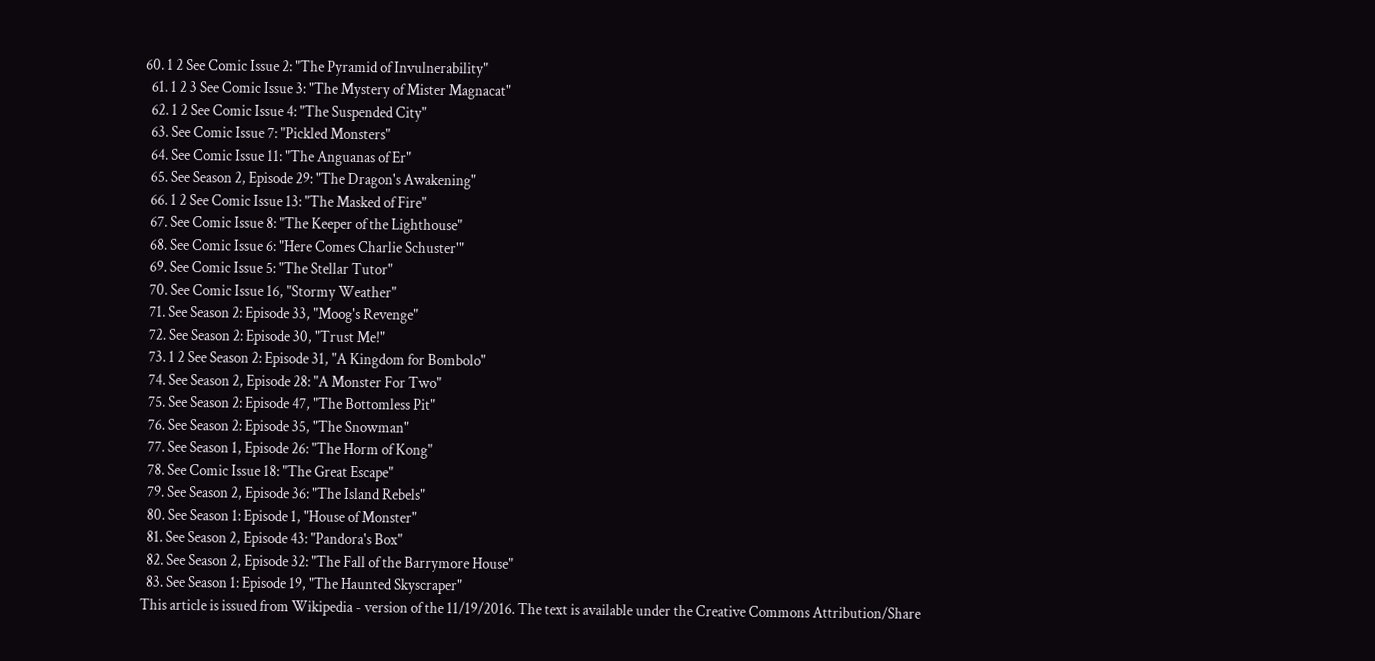60. 1 2 See Comic Issue 2: "The Pyramid of Invulnerability"
  61. 1 2 3 See Comic Issue 3: "The Mystery of Mister Magnacat"
  62. 1 2 See Comic Issue 4: "The Suspended City"
  63. See Comic Issue 7: "Pickled Monsters"
  64. See Comic Issue 11: "The Anguanas of Er"
  65. See Season 2, Episode 29: "The Dragon's Awakening"
  66. 1 2 See Comic Issue 13: "The Masked of Fire"
  67. See Comic Issue 8: "The Keeper of the Lighthouse"
  68. See Comic Issue 6: "Here Comes Charlie Schuster'"
  69. See Comic Issue 5: "The Stellar Tutor"
  70. See Comic Issue 16, "Stormy Weather"
  71. See Season 2: Episode 33, "Moog's Revenge"
  72. See Season 2: Episode 30, "Trust Me!"
  73. 1 2 See Season 2: Episode 31, "A Kingdom for Bombolo"
  74. See Season 2, Episode 28: "A Monster For Two"
  75. See Season 2: Episode 47, "The Bottomless Pit"
  76. See Season 2: Episode 35, "The Snowman"
  77. See Season 1, Episode 26: "The Horm of Kong"
  78. See Comic Issue 18: "The Great Escape"
  79. See Season 2, Episode 36: "The Island Rebels"
  80. See Season 1: Episode 1, "House of Monster"
  81. See Season 2, Episode 43: "Pandora's Box"
  82. See Season 2, Episode 32: "The Fall of the Barrymore House"
  83. See Season 1: Episode 19, "The Haunted Skyscraper"
This article is issued from Wikipedia - version of the 11/19/2016. The text is available under the Creative Commons Attribution/Share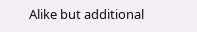Alike but additional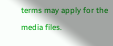terms may apply for the media files.